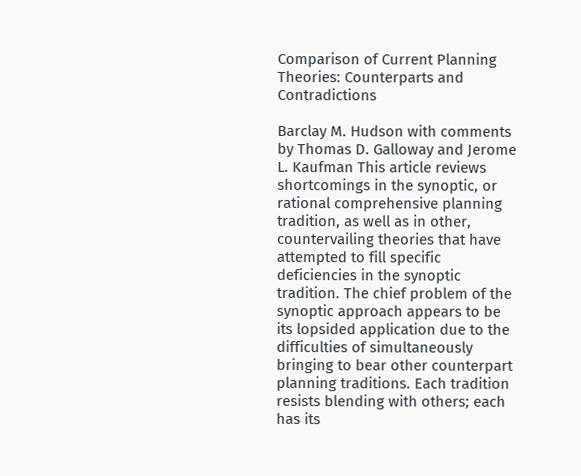Comparison of Current Planning Theories: Counterparts and Contradictions

Barclay M. Hudson with comments by Thomas D. Galloway and Jerome L. Kaufman This article reviews shortcomings in the synoptic, or rational comprehensive planning tradition, as well as in other, countervailing theories that have attempted to fill specific deficiencies in the synoptic tradition. The chief problem of the synoptic approach appears to be its lopsided application due to the difficulties of simultaneously bringing to bear other counterpart planning traditions. Each tradition resists blending with others; each has its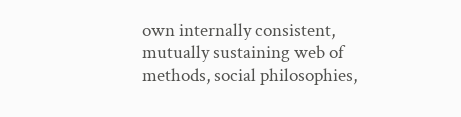own internally consistent, mutually sustaining web of methods, social philosophies,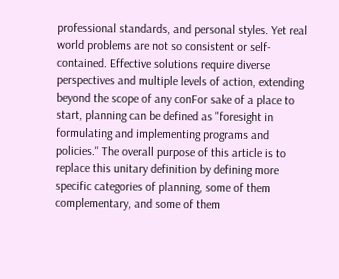professional standards, and personal styles. Yet real world problems are not so consistent or self-contained. Effective solutions require diverse perspectives and multiple levels of action, extending beyond the scope of any conFor sake of a place to start, planning can be defined as "foresight in formulating and implementing programs and policies.'' The overall purpose of this article is to replace this unitary definition by defining more specific categories of planning, some of them complementary, and some of them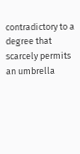contradictory to a degree that scarcely permits an umbrella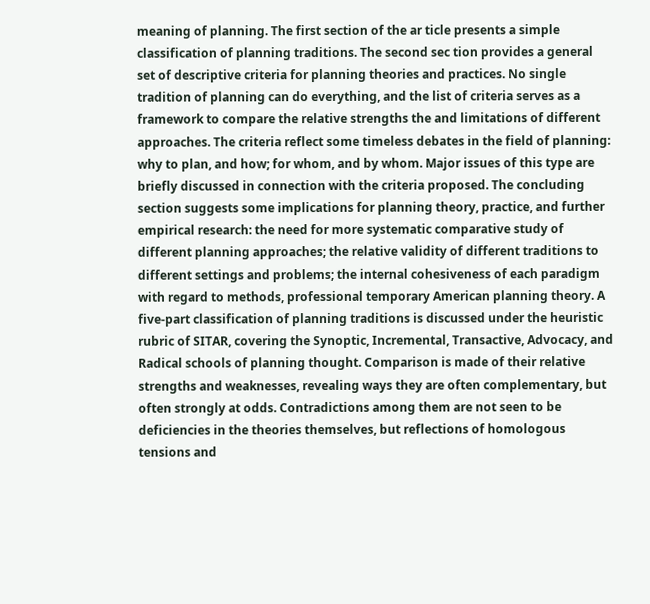meaning of planning. The first section of the ar ticle presents a simple classification of planning traditions. The second sec tion provides a general set of descriptive criteria for planning theories and practices. No single tradition of planning can do everything, and the list of criteria serves as a framework to compare the relative strengths the and limitations of different approaches. The criteria reflect some timeless debates in the field of planning: why to plan, and how; for whom, and by whom. Major issues of this type are briefly discussed in connection with the criteria proposed. The concluding section suggests some implications for planning theory, practice, and further empirical research: the need for more systematic comparative study of different planning approaches; the relative validity of different traditions to different settings and problems; the internal cohesiveness of each paradigm with regard to methods, professional temporary American planning theory. A five-part classification of planning traditions is discussed under the heuristic rubric of SITAR, covering the Synoptic, Incremental, Transactive, Advocacy, and Radical schools of planning thought. Comparison is made of their relative strengths and weaknesses, revealing ways they are often complementary, but often strongly at odds. Contradictions among them are not seen to be deficiencies in the theories themselves, but reflections of homologous tensions and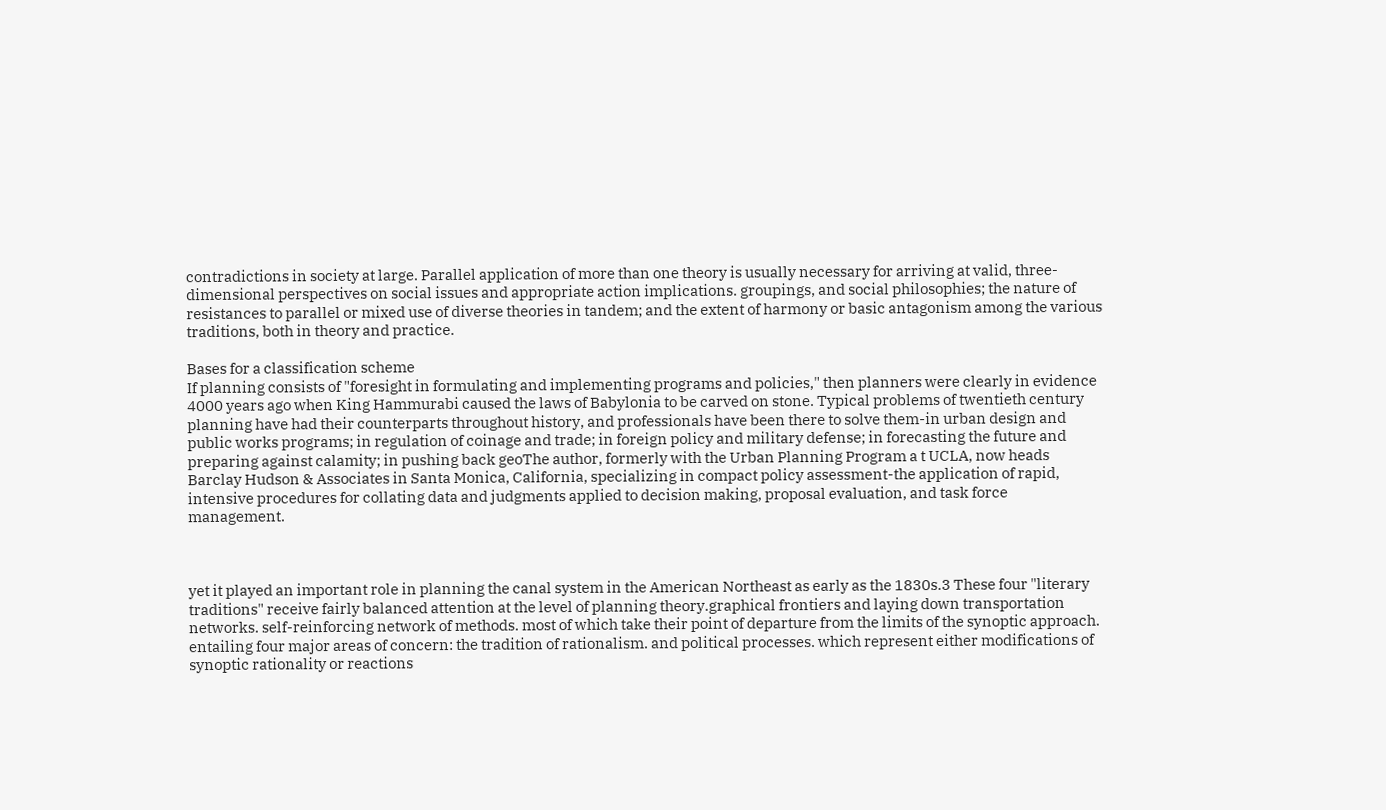contradictions in society at large. Parallel application of more than one theory is usually necessary for arriving at valid, three-dimensional perspectives on social issues and appropriate action implications. groupings, and social philosophies; the nature of resistances to parallel or mixed use of diverse theories in tandem; and the extent of harmony or basic antagonism among the various traditions, both in theory and practice.

Bases for a classification scheme
If planning consists of "foresight in formulating and implementing programs and policies," then planners were clearly in evidence 4000 years ago when King Hammurabi caused the laws of Babylonia to be carved on stone. Typical problems of twentieth century planning have had their counterparts throughout history, and professionals have been there to solve them-in urban design and public works programs; in regulation of coinage and trade; in foreign policy and military defense; in forecasting the future and preparing against calamity; in pushing back geoThe author, formerly with the Urban Planning Program a t UCLA, now heads Barclay Hudson & Associates in Santa Monica, California, specializing in compact policy assessment-the application of rapid, intensive procedures for collating data and judgments applied to decision making, proposal evaluation, and task force management.



yet it played an important role in planning the canal system in the American Northeast as early as the 1830s.3 These four "literary traditions" receive fairly balanced attention at the level of planning theory.graphical frontiers and laying down transportation networks. self-reinforcing network of methods. most of which take their point of departure from the limits of the synoptic approach. entailing four major areas of concern: the tradition of rationalism. and political processes. which represent either modifications of synoptic rationality or reactions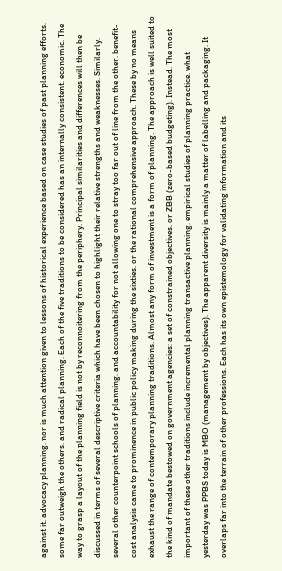against it. advocacy planning. nor is much attention given to lessons of historical experience based on case studies of past planning efforts. some far outweigh the others. and radical planning. Each of the five traditions to be considered has an internally consistent. economic. The way to grasp a layout of the planning field is not by reconnoitering from the periphery. Principal similarities and differences will then be discussed in terms of several descriptive criteria which have been chosen to highlight their relative strengths and weaknesses. Similarly. several other counterpoint schools of planning. and accountability for not allowing one to stray too far out of line from the other. benefit-cost analysis came to prominence in public policy making during the sixties. or the rational comprehensive approach. These by no means exhaust the range of contemporary planning traditions. Almost any form of investment is a form of planning. The approach is well suited to the kind of mandate bestowed on government agencies: a set of constrained objectives. or ZBB (zero-based budgeting). Instead. The most important of these other traditions include incremental planning transactive planning. empirical studies of planning practice. what yesterday was PPBS today is MBO (management by objectives). The apparent diversity is mainly a matter of labelling and packaging. It overlaps far into the terrain of other professions. Each has its own epistemology for validating information and its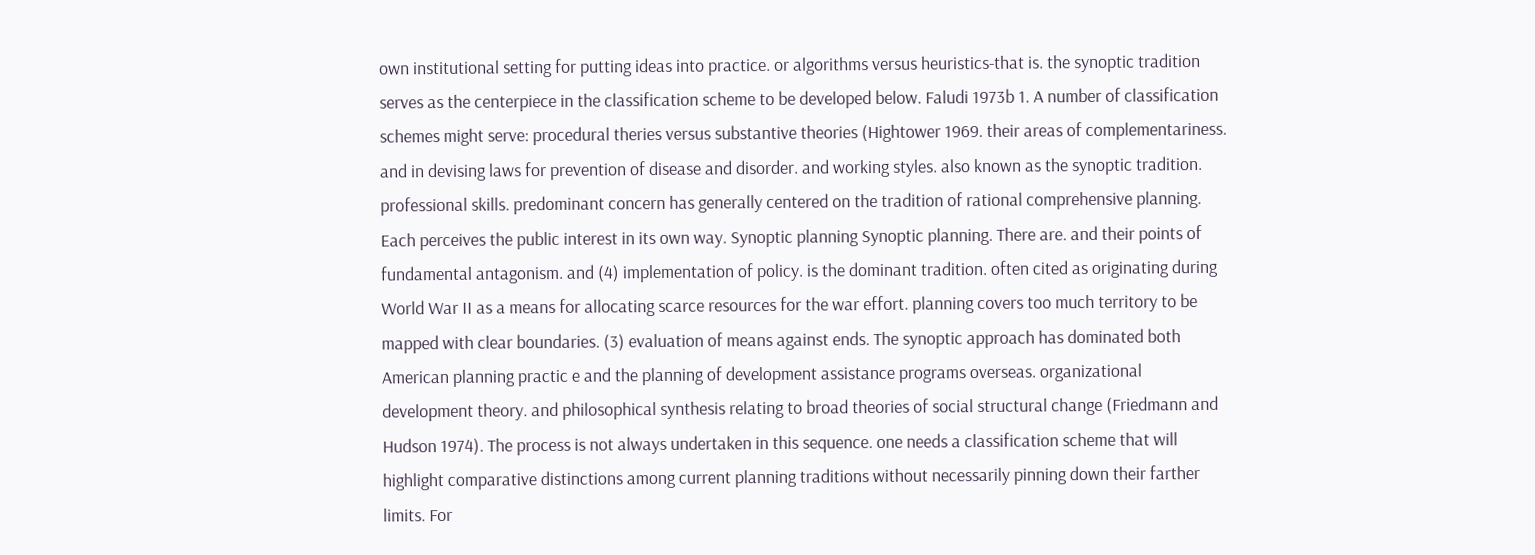own institutional setting for putting ideas into practice. or algorithms versus heuristics-that is. the synoptic tradition serves as the centerpiece in the classification scheme to be developed below. Faludi 1973b 1. A number of classification schemes might serve: procedural theries versus substantive theories (Hightower 1969. their areas of complementariness. and in devising laws for prevention of disease and disorder. and working styles. also known as the synoptic tradition. professional skills. predominant concern has generally centered on the tradition of rational comprehensive planning. Each perceives the public interest in its own way. Synoptic planning Synoptic planning. There are. and their points of fundamental antagonism. and (4) implementation of policy. is the dominant tradition. often cited as originating during World War II as a means for allocating scarce resources for the war effort. planning covers too much territory to be mapped with clear boundaries. (3) evaluation of means against ends. The synoptic approach has dominated both American planning practic e and the planning of development assistance programs overseas. organizational development theory. and philosophical synthesis relating to broad theories of social structural change (Friedmann and Hudson 1974). The process is not always undertaken in this sequence. one needs a classification scheme that will highlight comparative distinctions among current planning traditions without necessarily pinning down their farther limits. For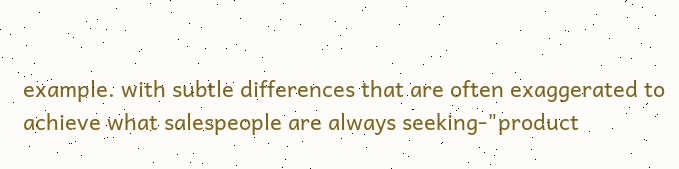example. with subtle differences that are often exaggerated to achieve what salespeople are always seeking-"product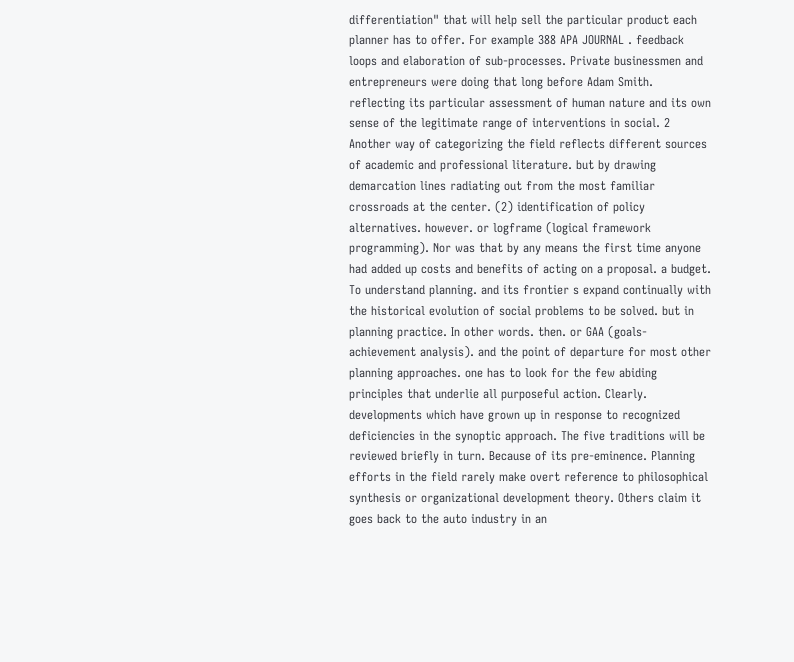differentiation" that will help sell the particular product each planner has to offer. For example 388 APA JOURNAL . feedback loops and elaboration of sub-processes. Private businessmen and entrepreneurs were doing that long before Adam Smith. reflecting its particular assessment of human nature and its own sense of the legitimate range of interventions in social. 2 Another way of categorizing the field reflects different sources of academic and professional literature. but by drawing demarcation lines radiating out from the most familiar crossroads at the center. (2) identification of policy alternatives. however. or logframe (logical framework programming). Nor was that by any means the first time anyone had added up costs and benefits of acting on a proposal. a budget. To understand planning. and its frontier s expand continually with the historical evolution of social problems to be solved. but in planning practice. In other words. then. or GAA (goals-achievement analysis). and the point of departure for most other planning approaches. one has to look for the few abiding principles that underlie all purposeful action. Clearly. developments which have grown up in response to recognized deficiencies in the synoptic approach. The five traditions will be reviewed briefly in turn. Because of its pre-eminence. Planning efforts in the field rarely make overt reference to philosophical synthesis or organizational development theory. Others claim it goes back to the auto industry in an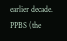earlier decade. PPBS (the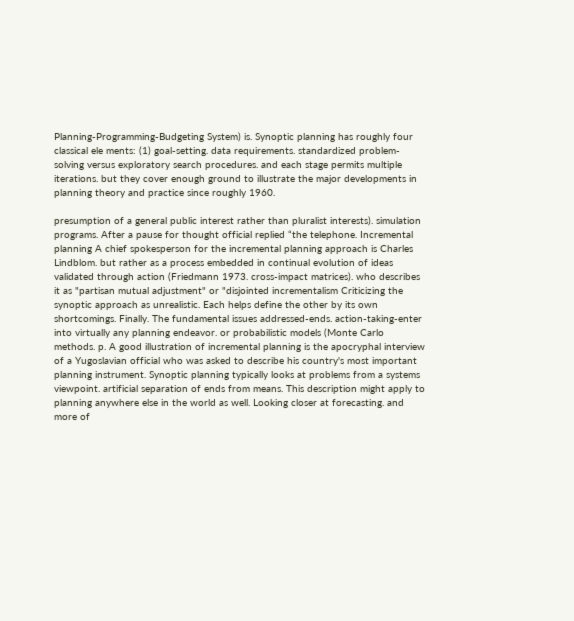Planning-Programming-Budgeting System) is. Synoptic planning has roughly four classical ele ments: (1) goal-setting. data requirements. standardized problem-solving versus exploratory search procedures. and each stage permits multiple iterations. but they cover enough ground to illustrate the major developments in planning theory and practice since roughly 1960.

presumption of a general public interest rather than pluralist interests). simulation programs. After a pause for thought official replied “the telephone. Incremental planning A chief spokesperson for the incremental planning approach is Charles Lindblom. but rather as a process embedded in continual evolution of ideas validated through action (Friedmann 1973. cross-impact matrices). who describes it as "partisan mutual adjustment" or "disjointed incrementalism Criticizing the synoptic approach as unrealistic. Each helps define the other by its own shortcomings. Finally. The fundamental issues addressed-ends. action-taking-enter into virtually any planning endeavor. or probabilistic models (Monte Carlo methods. p. A good illustration of incremental planning is the apocryphal interview of a Yugoslavian official who was asked to describe his country's most important planning instrument. Synoptic planning typically looks at problems from a systems viewpoint. artificial separation of ends from means. This description might apply to planning anywhere else in the world as well. Looking closer at forecasting. and more of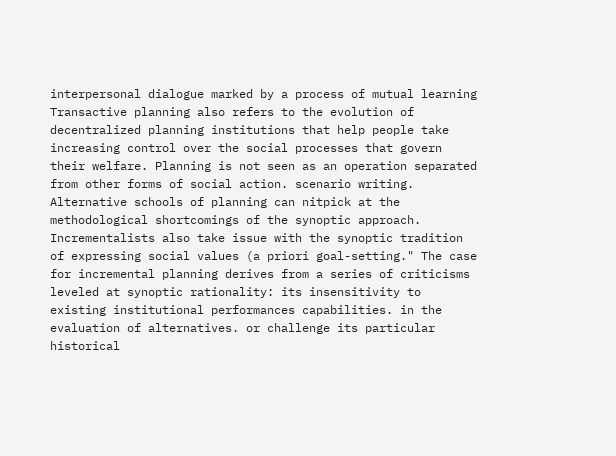interpersonal dialogue marked by a process of mutual learning Transactive planning also refers to the evolution of decentralized planning institutions that help people take increasing control over the social processes that govern their welfare. Planning is not seen as an operation separated from other forms of social action. scenario writing. Alternative schools of planning can nitpick at the methodological shortcomings of the synoptic approach. Incrementalists also take issue with the synoptic tradition of expressing social values (a priori goal-setting." The case for incremental planning derives from a series of criticisms leveled at synoptic rationality: its insensitivity to existing institutional performances capabilities. in the evaluation of alternatives. or challenge its particular historical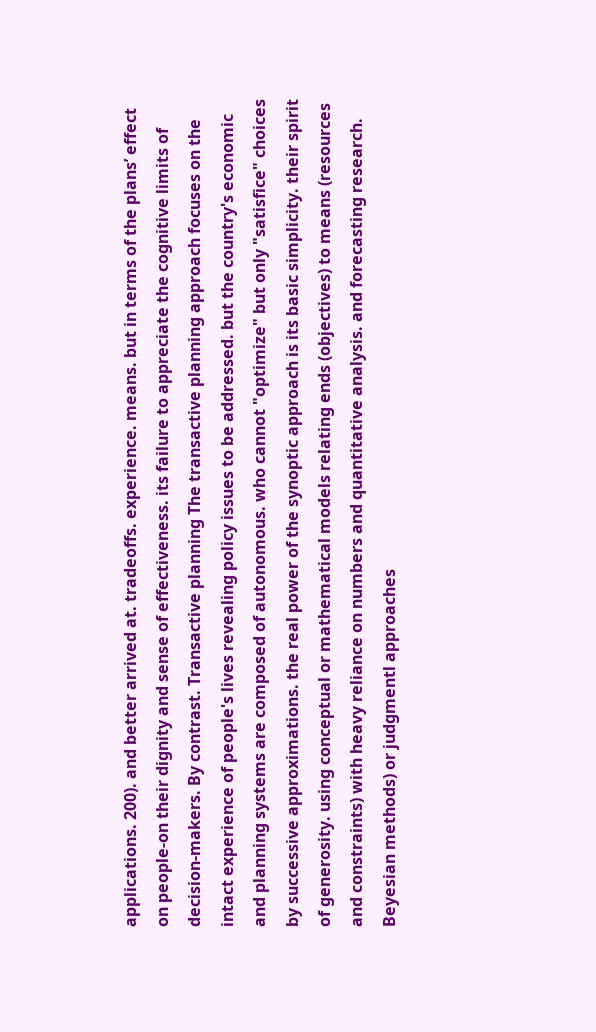applications. 200). and better arrived at. tradeoffs. experience. means. but in terms of the plans’ effect on people-on their dignity and sense of effectiveness. its failure to appreciate the cognitive limits of decision-makers. By contrast. Transactive planning The transactive planning approach focuses on the intact experience of people's lives revealing policy issues to be addressed. but the country's economic and planning systems are composed of autonomous. who cannot "optimize" but only "satisfice" choices by successive approximations. the real power of the synoptic approach is its basic simplicity. their spirit of generosity. using conceptual or mathematical models relating ends (objectives) to means (resources and constraints) with heavy reliance on numbers and quantitative analysis. and forecasting research. Beyesian methods) or judgmentl approaches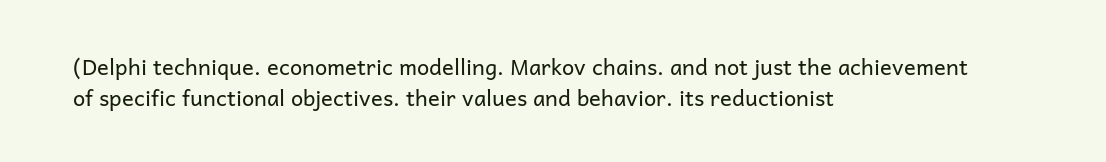(Delphi technique. econometric modelling. Markov chains. and not just the achievement of specific functional objectives. their values and behavior. its reductionist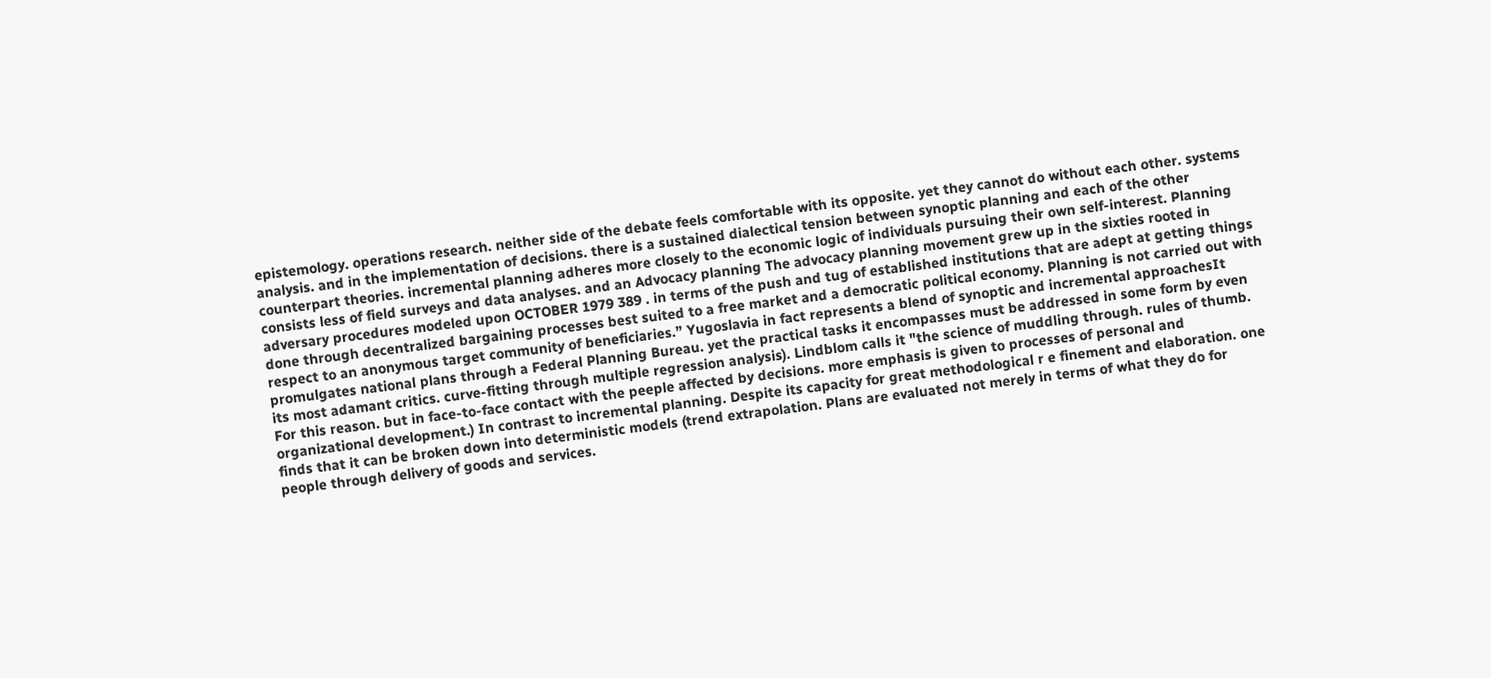epistemology. operations research. neither side of the debate feels comfortable with its opposite. yet they cannot do without each other. systems analysis. and in the implementation of decisions. there is a sustained dialectical tension between synoptic planning and each of the other counterpart theories. incremental planning adheres more closely to the economic logic of individuals pursuing their own self-interest. Planning consists less of field surveys and data analyses. and an Advocacy planning The advocacy planning movement grew up in the sixties rooted in adversary procedures modeled upon OCTOBER 1979 389 . in terms of the push and tug of established institutions that are adept at getting things done through decentralized bargaining processes best suited to a free market and a democratic political economy. Planning is not carried out with respect to an anonymous target community of beneficiaries.” Yugoslavia in fact represents a blend of synoptic and incremental approachesIt promulgates national plans through a Federal Planning Bureau. yet the practical tasks it encompasses must be addressed in some form by even its most adamant critics. curve-fitting through multiple regression analysis). Lindblom calls it "the science of muddling through. rules of thumb. For this reason. but in face-to-face contact with the peeple affected by decisions. more emphasis is given to processes of personal and organizational development.) In contrast to incremental planning. Despite its capacity for great methodological r e finement and elaboration. one finds that it can be broken down into deterministic models (trend extrapolation. Plans are evaluated not merely in terms of what they do for people through delivery of goods and services.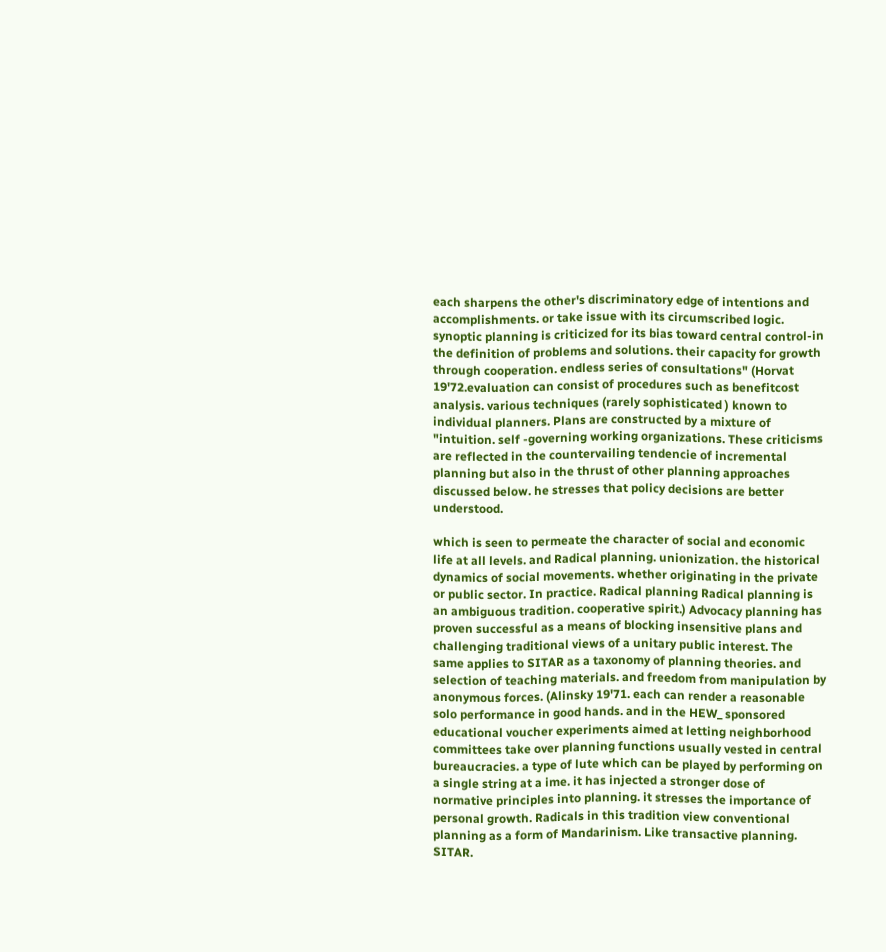each sharpens the other's discriminatory edge of intentions and accomplishments. or take issue with its circumscribed logic. synoptic planning is criticized for its bias toward central control-in the definition of problems and solutions. their capacity for growth through cooperation. endless series of consultations" (Horvat 19'72.evaluation can consist of procedures such as benefitcost analysis. various techniques (rarely sophisticated ) known to individual planners. Plans are constructed by a mixture of "intuition. self -governing working organizations. These criticisms are reflected in the countervailing tendencie of incremental planning but also in the thrust of other planning approaches discussed below. he stresses that policy decisions are better understood.

which is seen to permeate the character of social and economic life at all levels. and Radical planning. unionization. the historical dynamics of social movements. whether originating in the private or public sector. In practice. Radical planning Radical planning is an ambiguous tradition. cooperative spirit.) Advocacy planning has proven successful as a means of blocking insensitive plans and challenging traditional views of a unitary public interest. The same applies to SITAR as a taxonomy of planning theories. and selection of teaching materials. and freedom from manipulation by anonymous forces. (Alinsky 19'71. each can render a reasonable solo performance in good hands. and in the HEW_ sponsored educational voucher experiments aimed at letting neighborhood committees take over planning functions usually vested in central bureaucracies. a type of lute which can be played by performing on a single string at a ime. it has injected a stronger dose of normative principles into planning. it stresses the importance of personal growth. Radicals in this tradition view conventional planning as a form of Mandarinism. Like transactive planning. SITAR.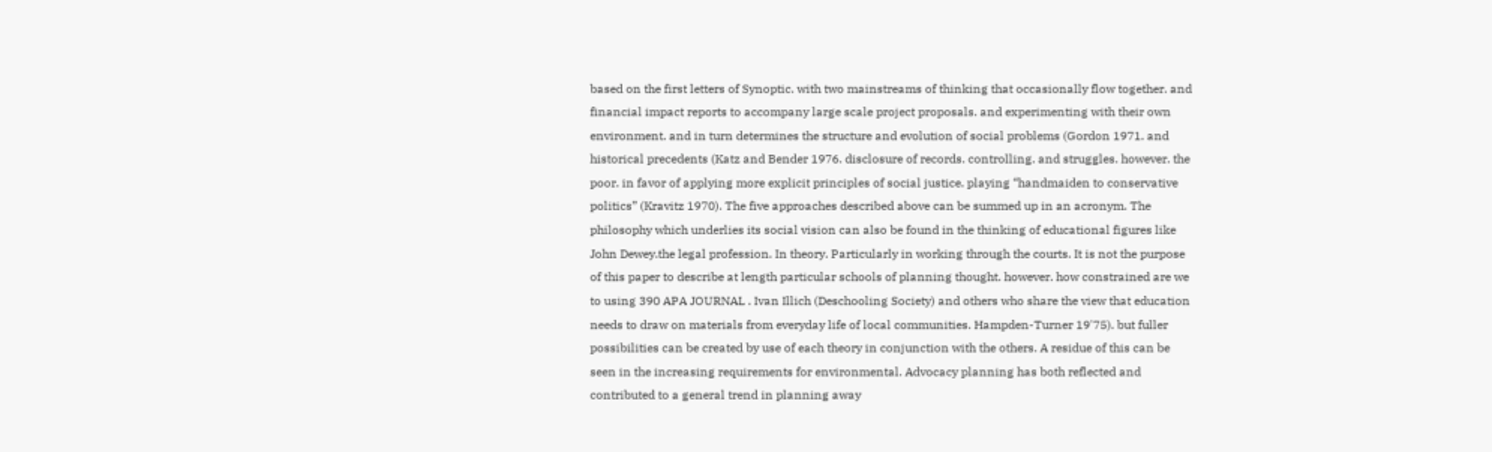based on the first letters of Synoptic. with two mainstreams of thinking that occasionally flow together. and financial impact reports to accompany large scale project proposals. and experimenting with their own environment. and in turn determines the structure and evolution of social problems (Gordon 1971. and historical precedents (Katz and Bender 1976. disclosure of records. controlling. and struggles. however. the poor. in favor of applying more explicit principles of social justice. playing “handmaiden to conservative politics” (Kravitz 1970). The five approaches described above can be summed up in an acronym. The philosophy which underlies its social vision can also be found in the thinking of educational figures like John Dewey.the legal profession. In theory. Particularly in working through the courts. It is not the purpose of this paper to describe at length particular schools of planning thought. however. how constrained are we to using 390 APA JOURNAL . Ivan Illich (Deschooling Society) and others who share the view that education needs to draw on materials from everyday life of local communities. Hampden-Turner 19'75). but fuller possibilities can be created by use of each theory in conjunction with the others. A residue of this can be seen in the increasing requirements for environmental. Advocacy planning has both reflected and contributed to a general trend in planning away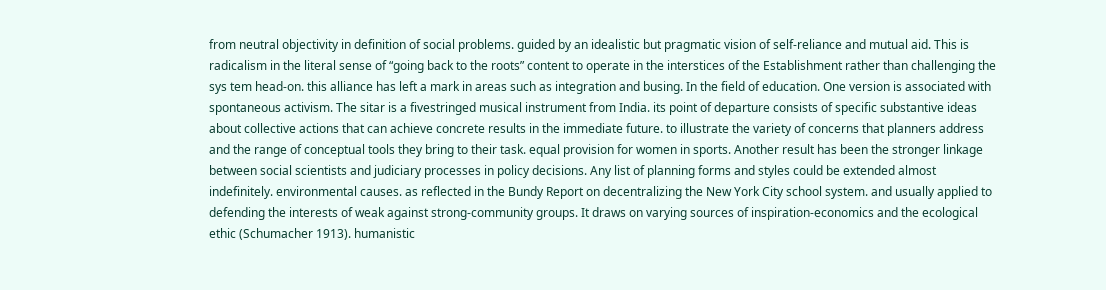from neutral objectivity in definition of social problems. guided by an idealistic but pragmatic vision of self-reliance and mutual aid. This is radicalism in the literal sense of “going back to the roots” content to operate in the interstices of the Establishment rather than challenging the sys tem head-on. this alliance has left a mark in areas such as integration and busing. In the field of education. One version is associated with spontaneous activism. The sitar is a fivestringed musical instrument from India. its point of departure consists of specific substantive ideas about collective actions that can achieve concrete results in the immediate future. to illustrate the variety of concerns that planners address and the range of conceptual tools they bring to their task. equal provision for women in sports. Another result has been the stronger linkage between social scientists and judiciary processes in policy decisions. Any list of planning forms and styles could be extended almost indefinitely. environmental causes. as reflected in the Bundy Report on decentralizing the New York City school system. and usually applied to defending the interests of weak against strong-community groups. It draws on varying sources of inspiration-economics and the ecological ethic (Schumacher 1913). humanistic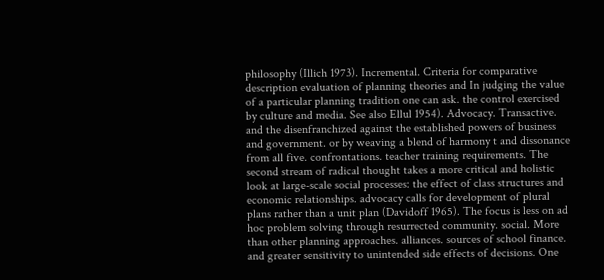philosophy (Illich 1973). Incremental. Criteria for comparative description evaluation of planning theories and In judging the value of a particular planning tradition one can ask. the control exercised by culture and media. See also Ellul 1954). Advocacy. Transactive. and the disenfranchized against the established powers of business and government. or by weaving a blend of harmony t and dissonance from all five. confrontations. teacher training requirements. The second stream of radical thought takes a more critical and holistic look at large-scale social processes: the effect of class structures and economic relationships. advocacy calls for development of plural plans rather than a unit plan (Davidoff 1965). The focus is less on ad hoc problem solving through resurrected community. social. More than other planning approaches. alliances. sources of school finance. and greater sensitivity to unintended side effects of decisions. One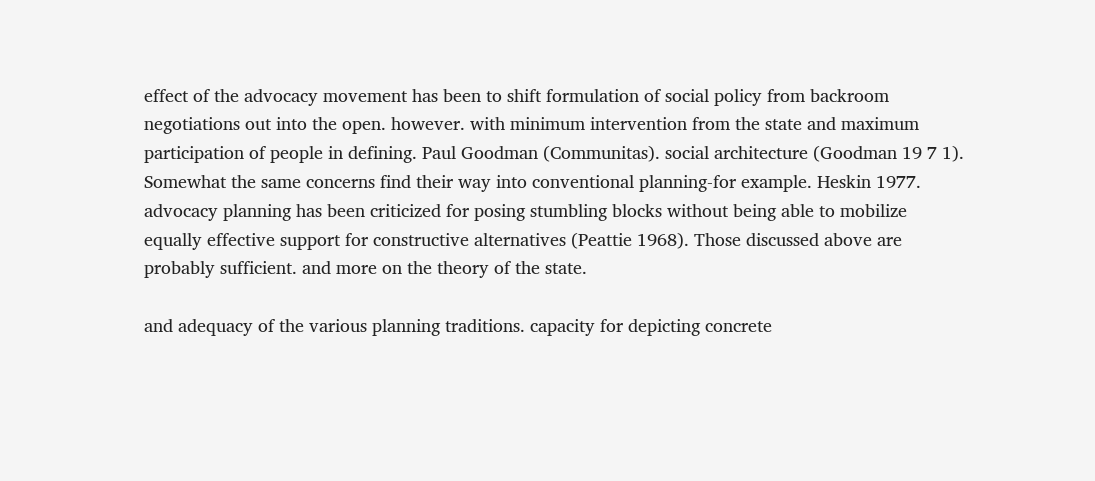effect of the advocacy movement has been to shift formulation of social policy from backroom negotiations out into the open. however. with minimum intervention from the state and maximum participation of people in defining. Paul Goodman (Communitas). social architecture (Goodman 19 7 1). Somewhat the same concerns find their way into conventional planning-for example. Heskin 1977. advocacy planning has been criticized for posing stumbling blocks without being able to mobilize equally effective support for constructive alternatives (Peattie 1968). Those discussed above are probably sufficient. and more on the theory of the state.

and adequacy of the various planning traditions. capacity for depicting concrete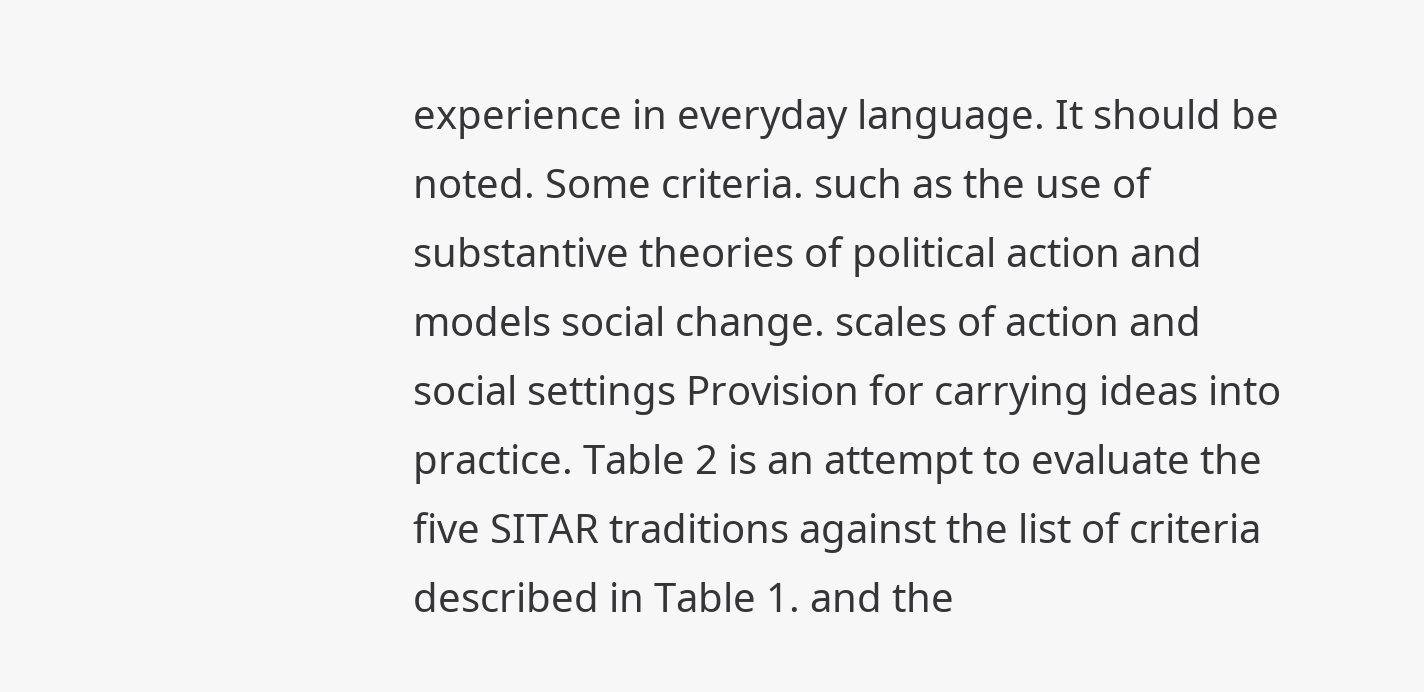experience in everyday language. It should be noted. Some criteria. such as the use of substantive theories of political action and models social change. scales of action and social settings Provision for carrying ideas into practice. Table 2 is an attempt to evaluate the five SITAR traditions against the list of criteria described in Table 1. and the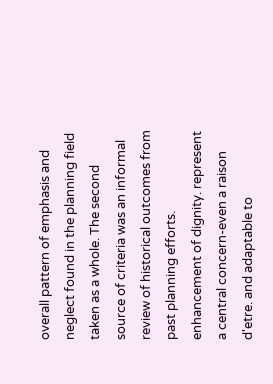overall pattern of emphasis and neglect found in the planning field taken as a whole. The second source of criteria was an informal review of historical outcomes from past planning efforts. enhancement of dignity. represent a central concern-even a raison d'etre. and adaptable to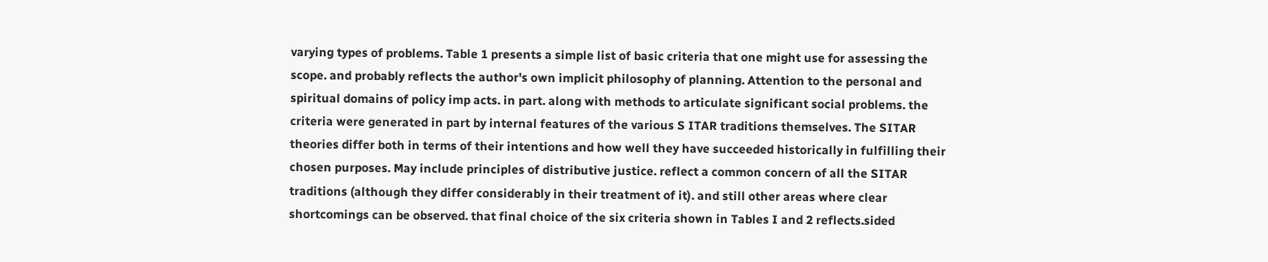varying types of problems. Table 1 presents a simple list of basic criteria that one might use for assessing the scope. and probably reflects the author's own implicit philosophy of planning. Attention to the personal and spiritual domains of policy imp acts. in part. along with methods to articulate significant social problems. the criteria were generated in part by internal features of the various S ITAR traditions themselves. The SITAR theories differ both in terms of their intentions and how well they have succeeded historically in fulfilling their chosen purposes. May include principles of distributive justice. reflect a common concern of all the SITAR traditions (although they differ considerably in their treatment of it). and still other areas where clear shortcomings can be observed. that final choice of the six criteria shown in Tables I and 2 reflects.sided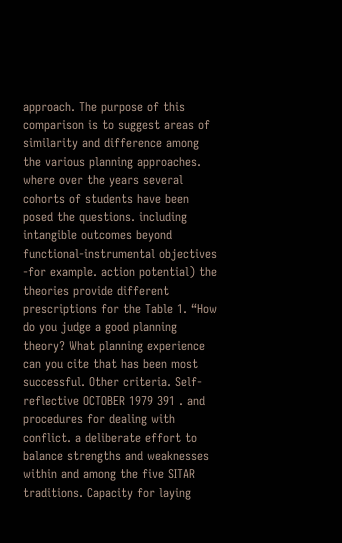approach. The purpose of this comparison is to suggest areas of similarity and difference among the various planning approaches. where over the years several cohorts of students have been posed the questions. including intangible outcomes beyond functional-instrumental objectives -for example. action potential) the theories provide different prescriptions for the Table 1. “How do you judge a good planning theory? What planning experience can you cite that has been most successful. Other criteria. Self-reflective OCTOBER 1979 391 . and procedures for dealing with conflict. a deliberate effort to balance strengths and weaknesses within and among the five SITAR traditions. Capacity for laying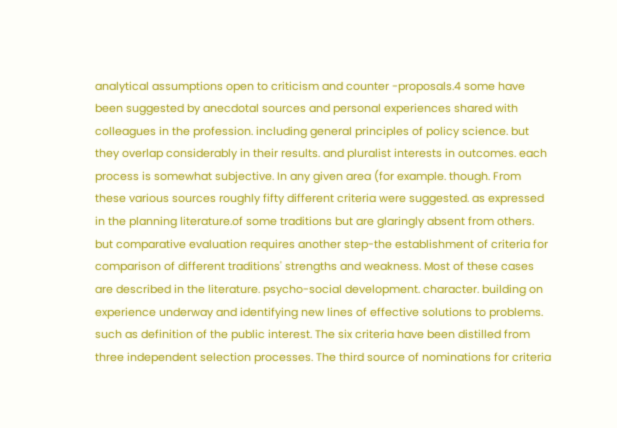analytical assumptions open to criticism and counter -proposals.4 some have been suggested by anecdotal sources and personal experiences shared with colleagues in the profession. including general principles of policy science. but they overlap considerably in their results. and pluralist interests in outcomes. each process is somewhat subjective. In any given area (for example. though. From these various sources roughly fifty different criteria were suggested. as expressed in the planning literature.of some traditions but are glaringly absent from others. but comparative evaluation requires another step-the establishment of criteria for comparison of different traditions' strengths and weakness. Most of these cases are described in the literature. psycho-social development. character. building on experience underway and identifying new lines of effective solutions to problems. such as definition of the public interest. The six criteria have been distilled from three independent selection processes. The third source of nominations for criteria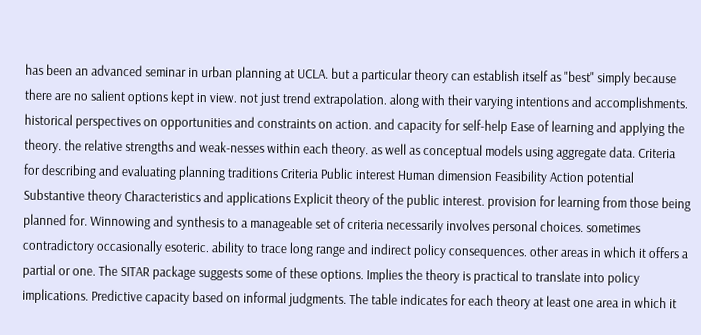has been an advanced seminar in urban planning at UCLA. but a particular theory can establish itself as "best" simply because there are no salient options kept in view. not just trend extrapolation. along with their varying intentions and accomplishments. historical perspectives on opportunities and constraints on action. and capacity for self-help Ease of learning and applying the theory. the relative strengths and weak-nesses within each theory. as well as conceptual models using aggregate data. Criteria for describing and evaluating planning traditions Criteria Public interest Human dimension Feasibility Action potential Substantive theory Characteristics and applications Explicit theory of the public interest. provision for learning from those being planned for. Winnowing and synthesis to a manageable set of criteria necessarily involves personal choices. sometimes contradictory occasionally esoteric. ability to trace long range and indirect policy consequences. other areas in which it offers a partial or one. The SITAR package suggests some of these options. Implies the theory is practical to translate into policy implications. Predictive capacity based on informal judgments. The table indicates for each theory at least one area in which it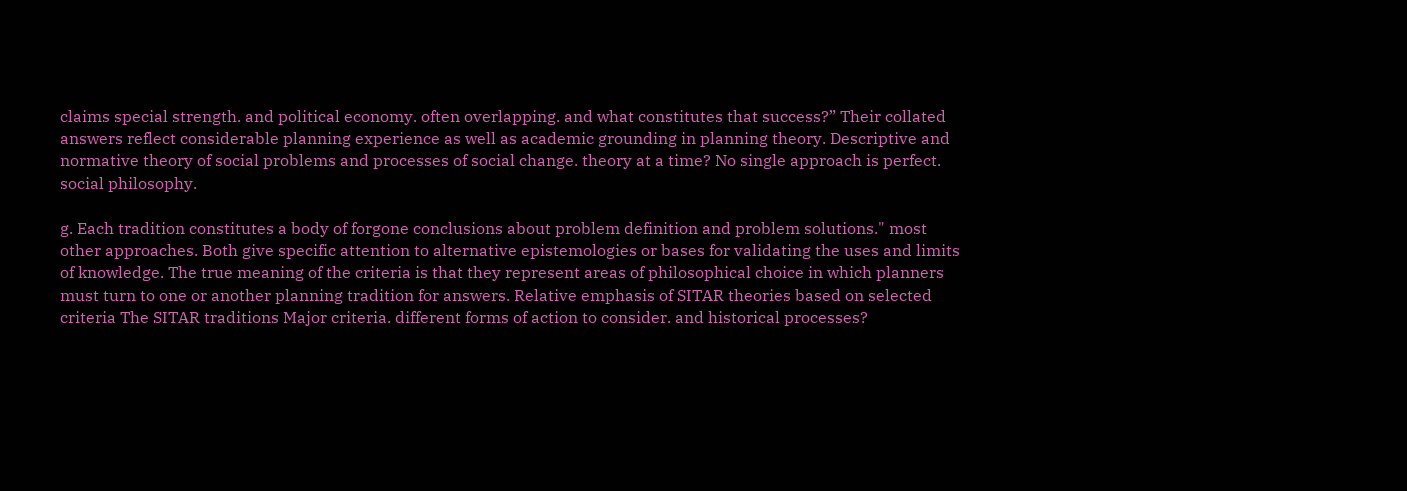claims special strength. and political economy. often overlapping. and what constitutes that success?” Their collated answers reflect considerable planning experience as well as academic grounding in planning theory. Descriptive and normative theory of social problems and processes of social change. theory at a time? No single approach is perfect. social philosophy.

g. Each tradition constitutes a body of forgone conclusions about problem definition and problem solutions." most other approaches. Both give specific attention to alternative epistemologies or bases for validating the uses and limits of knowledge. The true meaning of the criteria is that they represent areas of philosophical choice in which planners must turn to one or another planning tradition for answers. Relative emphasis of SITAR theories based on selected criteria The SITAR traditions Major criteria. different forms of action to consider. and historical processes?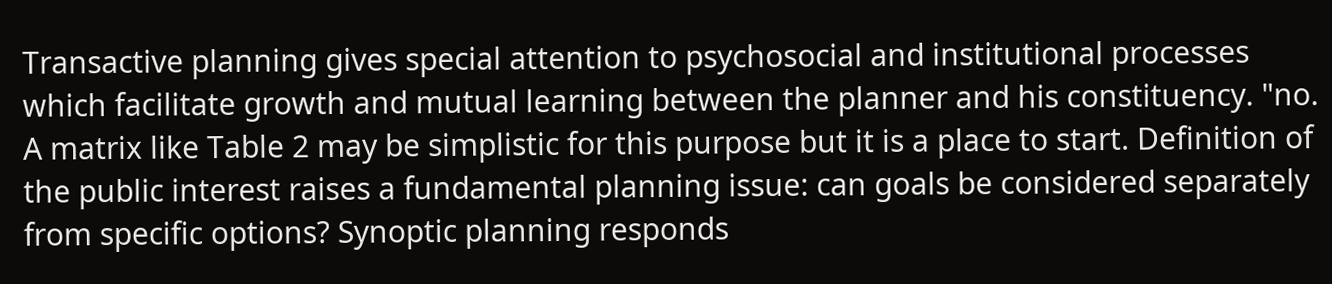Transactive planning gives special attention to psychosocial and institutional processes which facilitate growth and mutual learning between the planner and his constituency. "no. A matrix like Table 2 may be simplistic for this purpose but it is a place to start. Definition of the public interest raises a fundamental planning issue: can goals be considered separately from specific options? Synoptic planning responds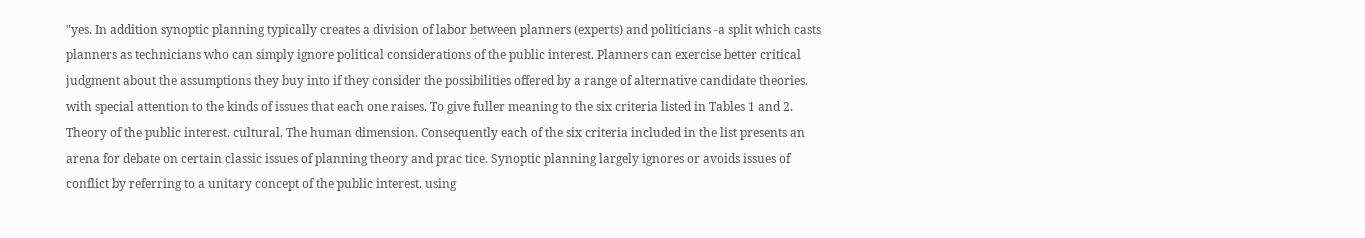"yes. In addition synoptic planning typically creates a division of labor between planners (experts) and politicians -a split which casts planners as technicians who can simply ignore political considerations of the public interest. Planners can exercise better critical judgment about the assumptions they buy into if they consider the possibilities offered by a range of alternative candidate theories. with special attention to the kinds of issues that each one raises. To give fuller meaning to the six criteria listed in Tables 1 and 2. Theory of the public interest. cultural. The human dimension. Consequently each of the six criteria included in the list presents an arena for debate on certain classic issues of planning theory and prac tice. Synoptic planning largely ignores or avoids issues of conflict by referring to a unitary concept of the public interest. using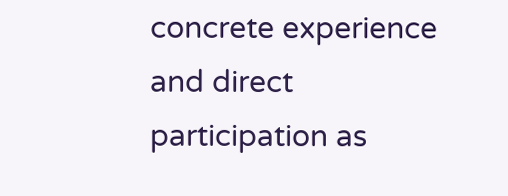concrete experience and direct participation as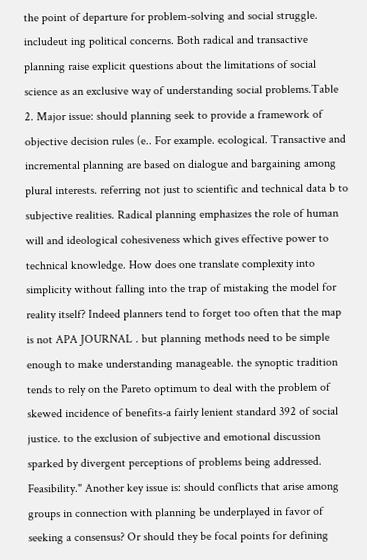the point of departure for problem-solving and social struggle. includeut ing political concerns. Both radical and transactive planning raise explicit questions about the limitations of social science as an exclusive way of understanding social problems.Table 2. Major issue: should planning seek to provide a framework of objective decision rules (e.. For example. ecological. Transactive and incremental planning are based on dialogue and bargaining among plural interests. referring not just to scientific and technical data b to subjective realities. Radical planning emphasizes the role of human will and ideological cohesiveness which gives effective power to technical knowledge. How does one translate complexity into simplicity without falling into the trap of mistaking the model for reality itself? Indeed planners tend to forget too often that the map is not APA JOURNAL . but planning methods need to be simple enough to make understanding manageable. the synoptic tradition tends to rely on the Pareto optimum to deal with the problem of skewed incidence of benefits-a fairly lenient standard 392 of social justice. to the exclusion of subjective and emotional discussion sparked by divergent perceptions of problems being addressed. Feasibility." Another key issue is: should conflicts that arise among groups in connection with planning be underplayed in favor of seeking a consensus? Or should they be focal points for defining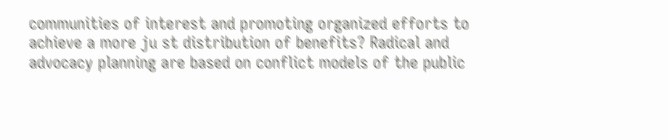communities of interest and promoting organized efforts to achieve a more ju st distribution of benefits? Radical and advocacy planning are based on conflict models of the public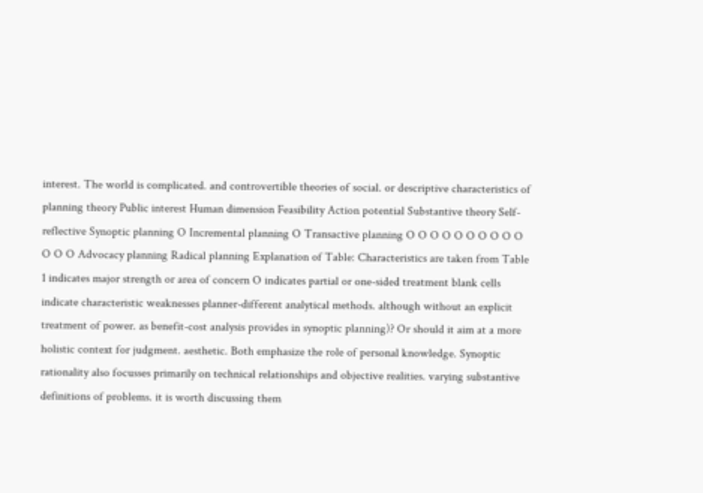interest. The world is complicated. and controvertible theories of social. or descriptive characteristics of planning theory Public interest Human dimension Feasibility Action potential Substantive theory Self-reflective Synoptic planning O Incremental planning O Transactive planning O O O O O O O O O O O O O Advocacy planning Radical planning Explanation of Table: Characteristics are taken from Table 1 indicates major strength or area of concern O indicates partial or one-sided treatment blank cells indicate characteristic weaknesses planner-different analytical methods. although without an explicit treatment of power. as benefit-cost analysis provides in synoptic planning)? Or should it aim at a more holistic context for judgment. aesthetic. Both emphasize the role of personal knowledge. Synoptic rationality also focusses primarily on technical relationships and objective realities. varying substantive definitions of problems. it is worth discussing them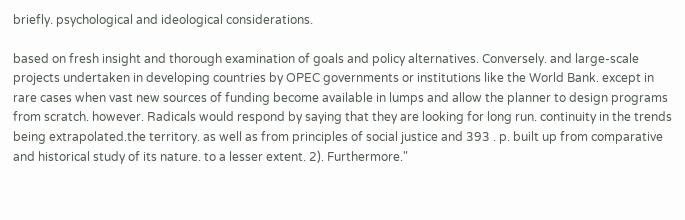briefly. psychological and ideological considerations.

based on fresh insight and thorough examination of goals and policy alternatives. Conversely. and large-scale projects undertaken in developing countries by OPEC governments or institutions like the World Bank. except in rare cases when vast new sources of funding become available in lumps and allow the planner to design programs from scratch. however. Radicals would respond by saying that they are looking for long run. continuity in the trends being extrapolated.the territory. as well as from principles of social justice and 393 . p. built up from comparative and historical study of its nature. to a lesser extent. 2). Furthermore."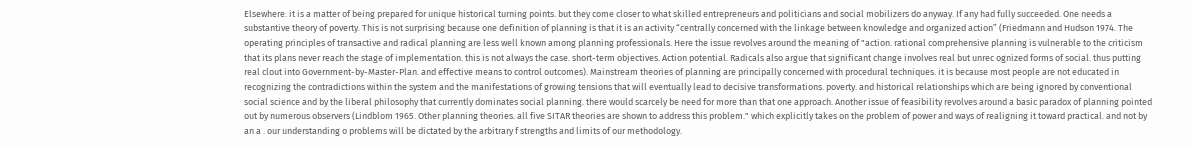Elsewhere. it is a matter of being prepared for unique historical turning points. but they come closer to what skilled entrepreneurs and politicians and social mobilizers do anyway. If any had fully succeeded. One needs a substantive theory of poverty. This is not surprising because one definition of planning is that it is an activity “centrally concerned with the linkage between knowledge and organized action” (Friedmann and Hudson 1974. The operating principles of transactive and radical planning are less well known among planning professionals. Here the issue revolves around the meaning of "action. rational comprehensive planning is vulnerable to the criticism that its plans never reach the stage of implementation. this is not always the case. short-term objectives. Action potential. Radicals also argue that significant change involves real but unrec ognized forms of social. thus putting real clout into Government-by-Master-Plan. and effective means to control outcomes). Mainstream theories of planning are principally concerned with procedural techniques. it is because most people are not educated in recognizing the contradictions within the system and the manifestations of growing tensions that will eventually lead to decisive transformations. poverty. and historical relationships which are being ignored by conventional social science and by the liberal philosophy that currently dominates social planning. there would scarcely be need for more than that one approach. Another issue of feasibility revolves around a basic paradox of planning pointed out by numerous observers (Lindblom 1965. Other planning theories. all five SITAR theories are shown to address this problem." which explicitly takes on the problem of power and ways of realigning it toward practical. and not by an a . our understanding o problems will be dictated by the arbitrary f strengths and limits of our methodology.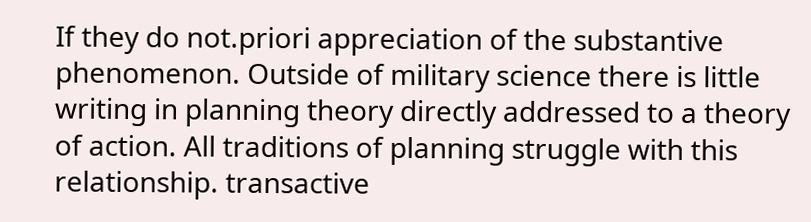If they do not.priori appreciation of the substantive phenomenon. Outside of military science there is little writing in planning theory directly addressed to a theory of action. All traditions of planning struggle with this relationship. transactive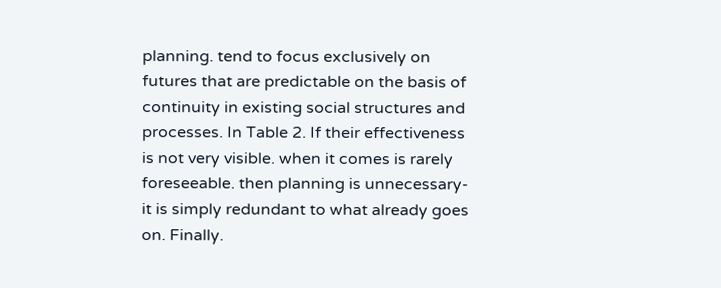planning. tend to focus exclusively on futures that are predictable on the basis of continuity in existing social structures and processes. In Table 2. If their effectiveness is not very visible. when it comes is rarely foreseeable. then planning is unnecessary-it is simply redundant to what already goes on. Finally.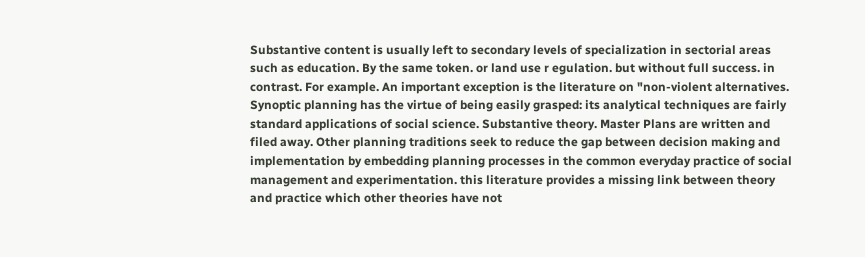Substantive content is usually left to secondary levels of specialization in sectorial areas such as education. By the same token. or land use r egulation. but without full success. in contrast. For example. An important exception is the literature on "non-violent alternatives. Synoptic planning has the virtue of being easily grasped: its analytical techniques are fairly standard applications of social science. Substantive theory. Master Plans are written and filed away. Other planning traditions seek to reduce the gap between decision making and implementation by embedding planning processes in the common everyday practice of social management and experimentation. this literature provides a missing link between theory and practice which other theories have not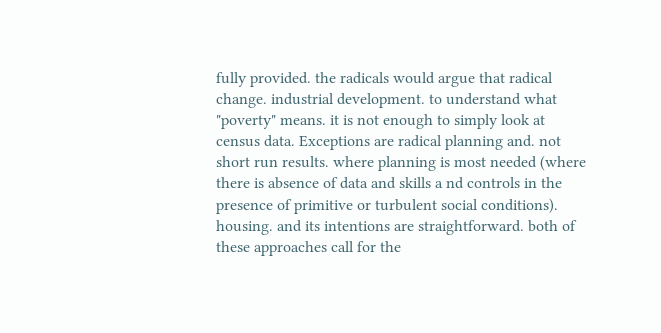fully provided. the radicals would argue that radical change. industrial development. to understand what "poverty" means. it is not enough to simply look at census data. Exceptions are radical planning and. not short run results. where planning is most needed (where there is absence of data and skills a nd controls in the presence of primitive or turbulent social conditions). housing. and its intentions are straightforward. both of these approaches call for the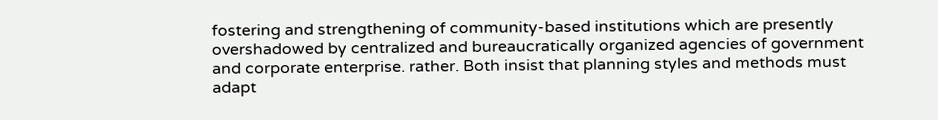fostering and strengthening of community-based institutions which are presently overshadowed by centralized and bureaucratically organized agencies of government and corporate enterprise. rather. Both insist that planning styles and methods must adapt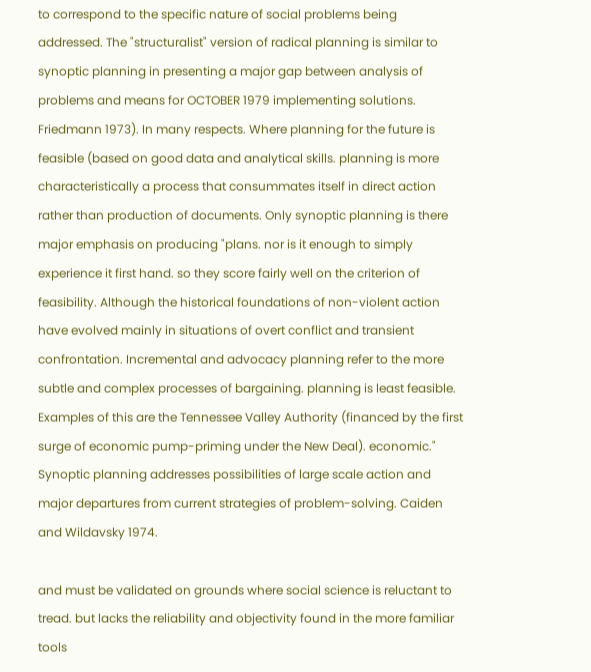to correspond to the specific nature of social problems being addressed. The "structuralist" version of radical planning is similar to synoptic planning in presenting a major gap between analysis of problems and means for OCTOBER 1979 implementing solutions. Friedmann 1973). In many respects. Where planning for the future is feasible (based on good data and analytical skills. planning is more characteristically a process that consummates itself in direct action rather than production of documents. Only synoptic planning is there major emphasis on producing "plans. nor is it enough to simply experience it first hand. so they score fairly well on the criterion of feasibility. Although the historical foundations of non-violent action have evolved mainly in situations of overt conflict and transient confrontation. Incremental and advocacy planning refer to the more subtle and complex processes of bargaining. planning is least feasible. Examples of this are the Tennessee Valley Authority (financed by the first surge of economic pump-priming under the New Deal). economic." Synoptic planning addresses possibilities of large scale action and major departures from current strategies of problem-solving. Caiden and Wildavsky 1974.

and must be validated on grounds where social science is reluctant to tread. but lacks the reliability and objectivity found in the more familiar tools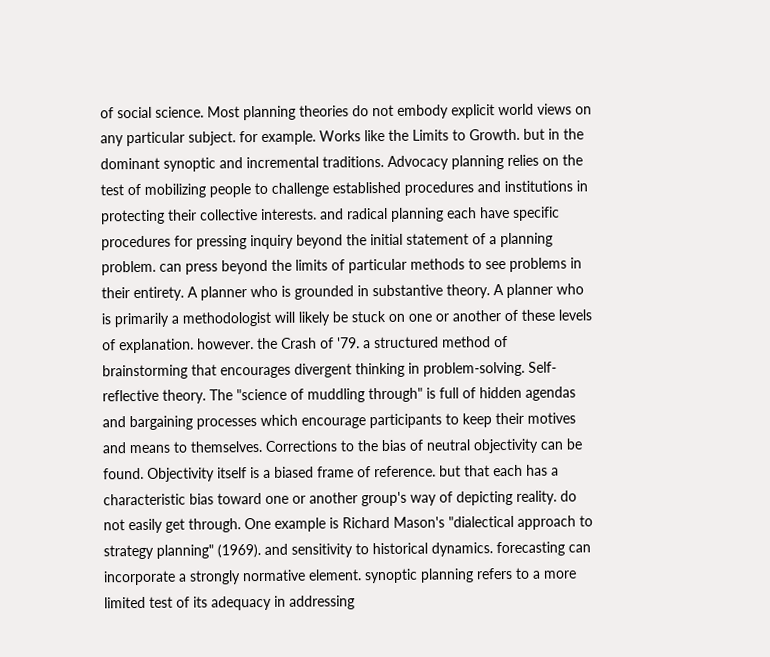of social science. Most planning theories do not embody explicit world views on any particular subject. for example. Works like the Limits to Growth. but in the dominant synoptic and incremental traditions. Advocacy planning relies on the test of mobilizing people to challenge established procedures and institutions in protecting their collective interests. and radical planning each have specific procedures for pressing inquiry beyond the initial statement of a planning problem. can press beyond the limits of particular methods to see problems in their entirety. A planner who is grounded in substantive theory. A planner who is primarily a methodologist will likely be stuck on one or another of these levels of explanation. however. the Crash of '79. a structured method of brainstorming that encourages divergent thinking in problem-solving. Self-reflective theory. The "science of muddling through" is full of hidden agendas and bargaining processes which encourage participants to keep their motives and means to themselves. Corrections to the bias of neutral objectivity can be found. Objectivity itself is a biased frame of reference. but that each has a characteristic bias toward one or another group's way of depicting reality. do not easily get through. One example is Richard Mason's "dialectical approach to strategy planning" (1969). and sensitivity to historical dynamics. forecasting can incorporate a strongly normative element. synoptic planning refers to a more limited test of its adequacy in addressing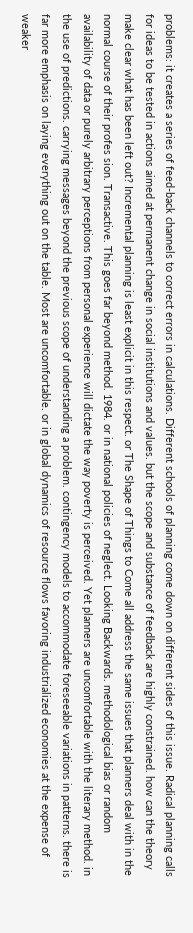problems: it creates a series of feed-back channels to correct errors in calculations. Different schools of planning come down on different sides of this issue. Radical planning calls for ideas to be tested in actions aimed at permanent change in social institutions and values. but the scope and substance of feedback are highly constrained. how can the theory make clear what has been left out? Incremental planning is least explicit in this respect. or The Shape of Things to Come all address the same issues that planners deal with in the normal course of their profes sion. Transactive. This goes far beyond method. 1984. or in national policies of neglect. Looking Backwards. methodological bias or random availability of data or purely arbitrary perceptions from personal experience will dictate the way poverty is perceived. Yet planners are uncomfortable with the literary method. in the use of predictions. carrying messages beyond the previous scope of understanding a problem. contingency models to accommodate foreseeable variations in patterns. there is far more emphasis on laying everything out on the table. Most are uncomfortable. or in global dynamics of resource flows favoring industrialized economies at the expense of weaker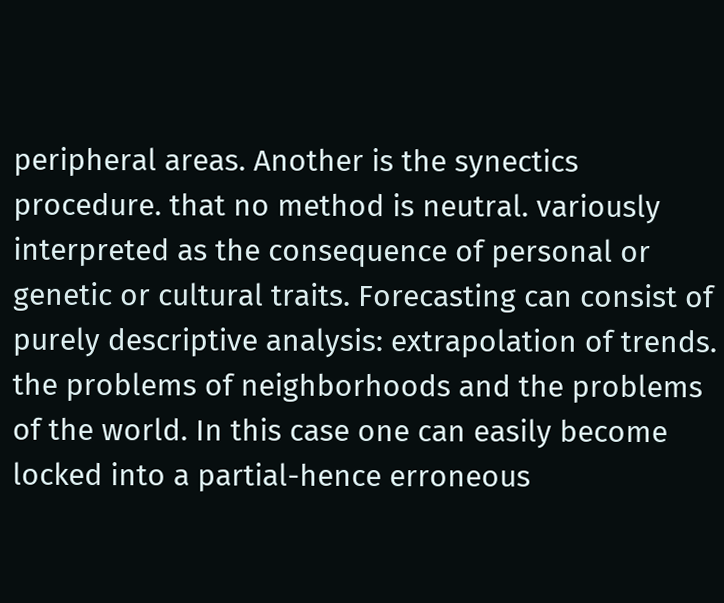peripheral areas. Another is the synectics procedure. that no method is neutral. variously interpreted as the consequence of personal or genetic or cultural traits. Forecasting can consist of purely descriptive analysis: extrapolation of trends. the problems of neighborhoods and the problems of the world. In this case one can easily become locked into a partial-hence erroneous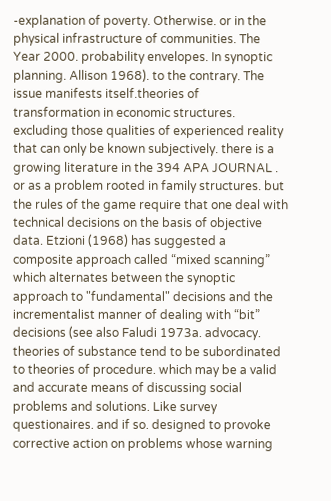-explanation of poverty. Otherwise. or in the physical infrastructure of communities. The Year 2000. probability envelopes. In synoptic planning. Allison 1968). to the contrary. The issue manifests itself.theories of transformation in economic structures. excluding those qualities of experienced reality that can only be known subjectively. there is a growing literature in the 394 APA JOURNAL . or as a problem rooted in family structures. but the rules of the game require that one deal with technical decisions on the basis of objective data. Etzioni (1968) has suggested a composite approach called “mixed scanning” which alternates between the synoptic approach to "fundamental" decisions and the incrementalist manner of dealing with “bit” decisions (see also Faludi 1973a. advocacy. theories of substance tend to be subordinated to theories of procedure. which may be a valid and accurate means of discussing social problems and solutions. Like survey questionaires. and if so. designed to provoke corrective action on problems whose warning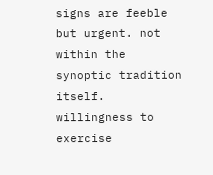signs are feeble but urgent. not within the synoptic tradition itself. willingness to exercise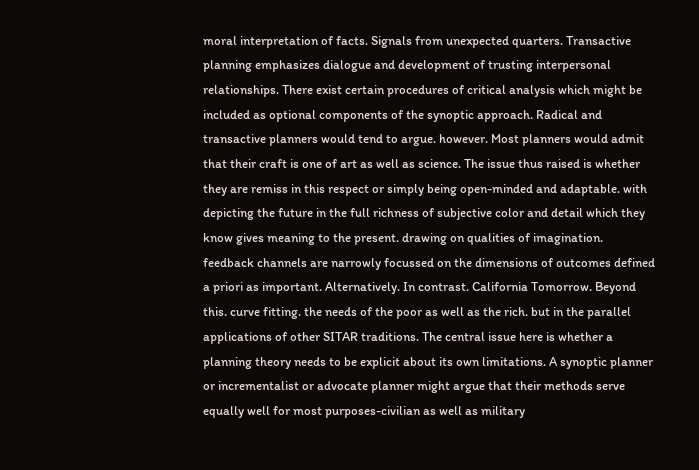moral interpretation of facts. Signals from unexpected quarters. Transactive planning emphasizes dialogue and development of trusting interpersonal relationships. There exist certain procedures of critical analysis which might be included as optional components of the synoptic approach. Radical and transactive planners would tend to argue. however. Most planners would admit that their craft is one of art as well as science. The issue thus raised is whether they are remiss in this respect or simply being open-minded and adaptable. with depicting the future in the full richness of subjective color and detail which they know gives meaning to the present. drawing on qualities of imagination. feedback channels are narrowly focussed on the dimensions of outcomes defined a priori as important. Alternatively. In contrast. California Tomorrow. Beyond this. curve fitting. the needs of the poor as well as the rich. but in the parallel applications of other SITAR traditions. The central issue here is whether a planning theory needs to be explicit about its own limitations. A synoptic planner or incrementalist or advocate planner might argue that their methods serve equally well for most purposes-civilian as well as military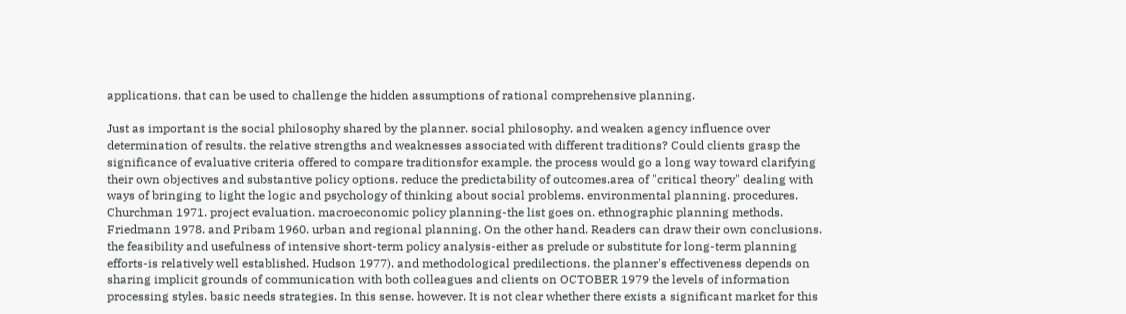applications. that can be used to challenge the hidden assumptions of rational comprehensive planning.

Just as important is the social philosophy shared by the planner. social philosophy. and weaken agency influence over determination of results. the relative strengths and weaknesses associated with different traditions? Could clients grasp the significance of evaluative criteria offered to compare traditionsfor example. the process would go a long way toward clarifying their own objectives and substantive policy options. reduce the predictability of outcomes.area of "critical theory" dealing with ways of bringing to light the logic and psychology of thinking about social problems. environmental planning. procedures. Churchman 1971. project evaluation. macroeconomic policy planning-the list goes on. ethnographic planning methods. Friedmann 1978. and Pribam 1960. urban and regional planning. On the other hand. Readers can draw their own conclusions. the feasibility and usefulness of intensive short-term policy analysis-either as prelude or substitute for long-term planning efforts-is relatively well established. Hudson 1977). and methodological predilections. the planner's effectiveness depends on sharing implicit grounds of communication with both colleagues and clients on OCTOBER 1979 the levels of information processing styles. basic needs strategies. In this sense. however. It is not clear whether there exists a significant market for this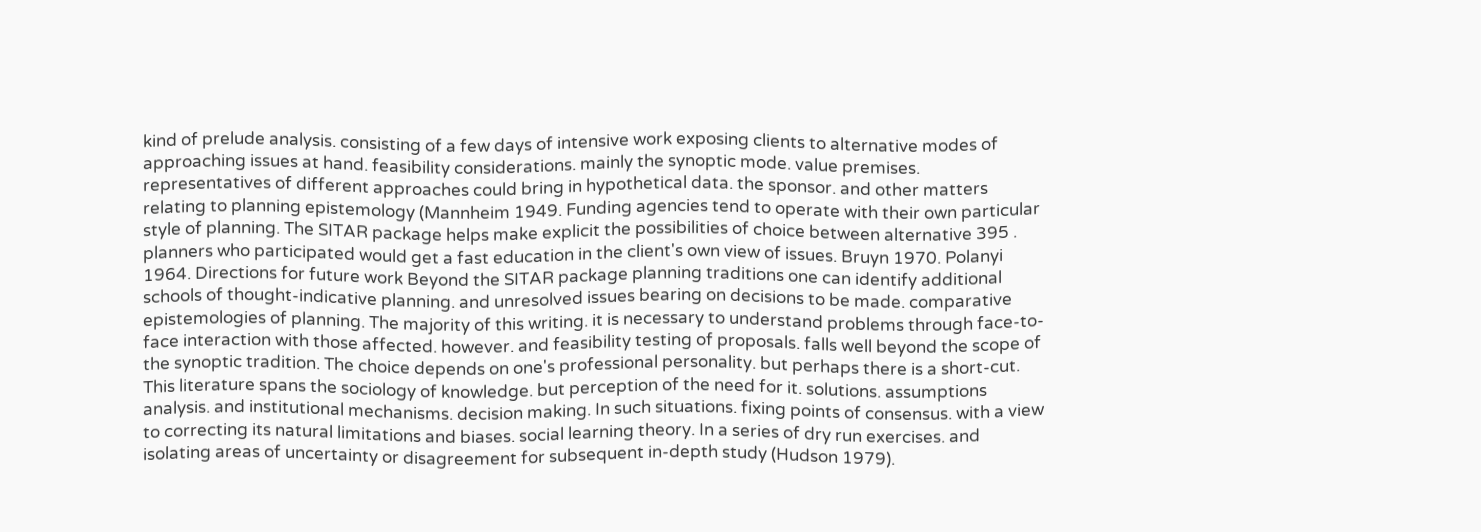kind of prelude analysis. consisting of a few days of intensive work exposing clients to alternative modes of approaching issues at hand. feasibility considerations. mainly the synoptic mode. value premises. representatives of different approaches could bring in hypothetical data. the sponsor. and other matters relating to planning epistemology (Mannheim 1949. Funding agencies tend to operate with their own particular style of planning. The SITAR package helps make explicit the possibilities of choice between alternative 395 . planners who participated would get a fast education in the client's own view of issues. Bruyn 1970. Polanyi 1964. Directions for future work Beyond the SITAR package planning traditions one can identify additional schools of thought-indicative planning. and unresolved issues bearing on decisions to be made. comparative epistemologies of planning. The majority of this writing. it is necessary to understand problems through face-to-face interaction with those affected. however. and feasibility testing of proposals. falls well beyond the scope of the synoptic tradition. The choice depends on one's professional personality. but perhaps there is a short-cut. This literature spans the sociology of knowledge. but perception of the need for it. solutions. assumptions analysis. and institutional mechanisms. decision making. In such situations. fixing points of consensus. with a view to correcting its natural limitations and biases. social learning theory. In a series of dry run exercises. and isolating areas of uncertainty or disagreement for subsequent in-depth study (Hudson 1979).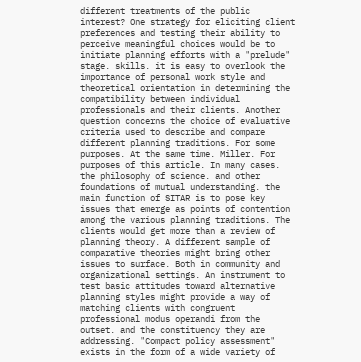different treatments of the public interest? One strategy for eliciting client preferences and testing their ability to perceive meaningful choices would be to initiate planning efforts with a "prelude" stage. skills. it is easy to overlook the importance of personal work style and theoretical orientation in determining the compatibility between individual professionals and their clients. Another question concerns the choice of evaluative criteria used to describe and compare different planning traditions. For some purposes. At the same time. Miller. For purposes of this article. In many cases. the philosophy of science. and other foundations of mutual understanding. the main function of SITAR is to pose key issues that emerge as points of contention among the various planning traditions. The clients would get more than a review of planning theory. A different sample of comparative theories might bring other issues to surface. Both in community and organizational settings. An instrument to test basic attitudes toward alternative planning styles might provide a way of matching clients with congruent professional modus operandi from the outset. and the constituency they are addressing. "Compact policy assessment" exists in the form of a wide variety of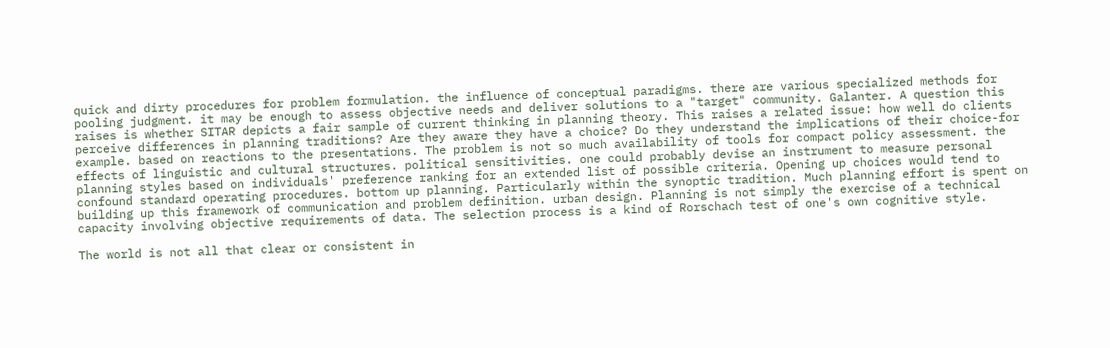quick and dirty procedures for problem formulation. the influence of conceptual paradigms. there are various specialized methods for pooling judgment. it may be enough to assess objective needs and deliver solutions to a "target" community. Galanter. A question this raises is whether SITAR depicts a fair sample of current thinking in planning theory. This raises a related issue: how well do clients perceive differences in planning traditions? Are they aware they have a choice? Do they understand the implications of their choice-for example. based on reactions to the presentations. The problem is not so much availability of tools for compact policy assessment. the effects of linguistic and cultural structures. political sensitivities. one could probably devise an instrument to measure personal planning styles based on individuals' preference ranking for an extended list of possible criteria. Opening up choices would tend to confound standard operating procedures. bottom up planning. Particularly within the synoptic tradition. Much planning effort is spent on building up this framework of communication and problem definition. urban design. Planning is not simply the exercise of a technical capacity involving objective requirements of data. The selection process is a kind of Rorschach test of one's own cognitive style.

The world is not all that clear or consistent in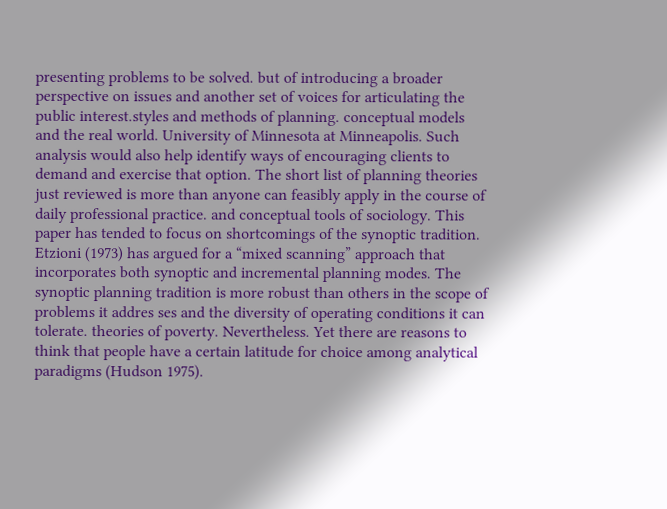presenting problems to be solved. but of introducing a broader perspective on issues and another set of voices for articulating the public interest.styles and methods of planning. conceptual models and the real world. University of Minnesota at Minneapolis. Such analysis would also help identify ways of encouraging clients to demand and exercise that option. The short list of planning theories just reviewed is more than anyone can feasibly apply in the course of daily professional practice. and conceptual tools of sociology. This paper has tended to focus on shortcomings of the synoptic tradition. Etzioni (1973) has argued for a “mixed scanning” approach that incorporates both synoptic and incremental planning modes. The synoptic planning tradition is more robust than others in the scope of problems it addres ses and the diversity of operating conditions it can tolerate. theories of poverty. Nevertheless. Yet there are reasons to think that people have a certain latitude for choice among analytical paradigms (Hudson 1975).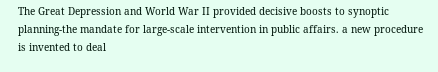The Great Depression and World War II provided decisive boosts to synoptic planning-the mandate for large-scale intervention in public affairs. a new procedure is invented to deal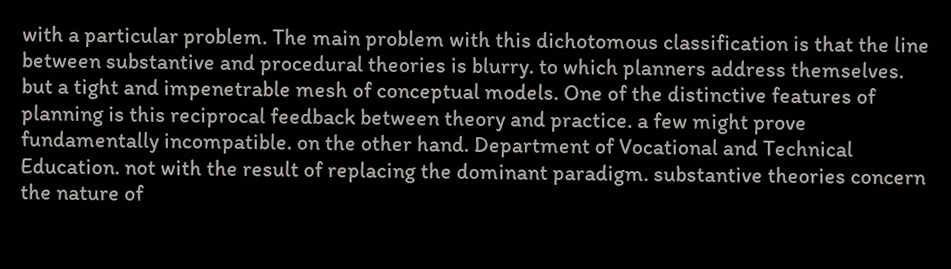with a particular problem. The main problem with this dichotomous classification is that the line between substantive and procedural theories is blurry. to which planners address themselves. but a tight and impenetrable mesh of conceptual models. One of the distinctive features of planning is this reciprocal feedback between theory and practice. a few might prove fundamentally incompatible. on the other hand. Department of Vocational and Technical Education. not with the result of replacing the dominant paradigm. substantive theories concern the nature of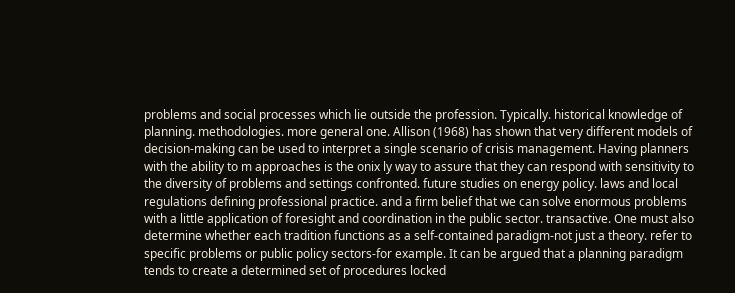problems and social processes which lie outside the profession. Typically. historical knowledge of planning. methodologies. more general one. Allison (1968) has shown that very different models of decision-making can be used to interpret a single scenario of crisis management. Having planners with the ability to m approaches is the onix ly way to assure that they can respond with sensitivity to the diversity of problems and settings confronted. future studies on energy policy. laws and local regulations defining professional practice. and a firm belief that we can solve enormous problems with a little application of foresight and coordination in the public sector. transactive. One must also determine whether each tradition functions as a self-contained paradigm-not just a theory. refer to specific problems or public policy sectors-for example. It can be argued that a planning paradigm tends to create a determined set of procedures locked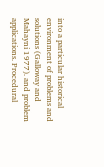into a particular historical environment of problems and solutions (Galloway and Mahayni 1977). and problem applications. Procedural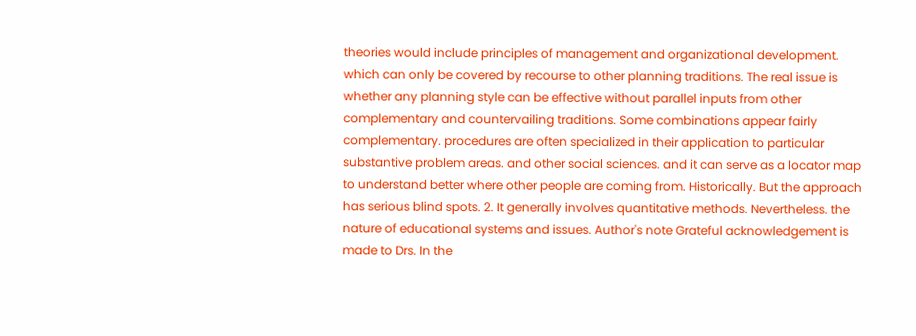theories would include principles of management and organizational development. which can only be covered by recourse to other planning traditions. The real issue is whether any planning style can be effective without parallel inputs from other complementary and countervailing traditions. Some combinations appear fairly complementary. procedures are often specialized in their application to particular substantive problem areas. and other social sciences. and it can serve as a locator map to understand better where other people are coming from. Historically. But the approach has serious blind spots. 2. It generally involves quantitative methods. Nevertheless. the nature of educational systems and issues. Author's note Grateful acknowledgement is made to Drs. In the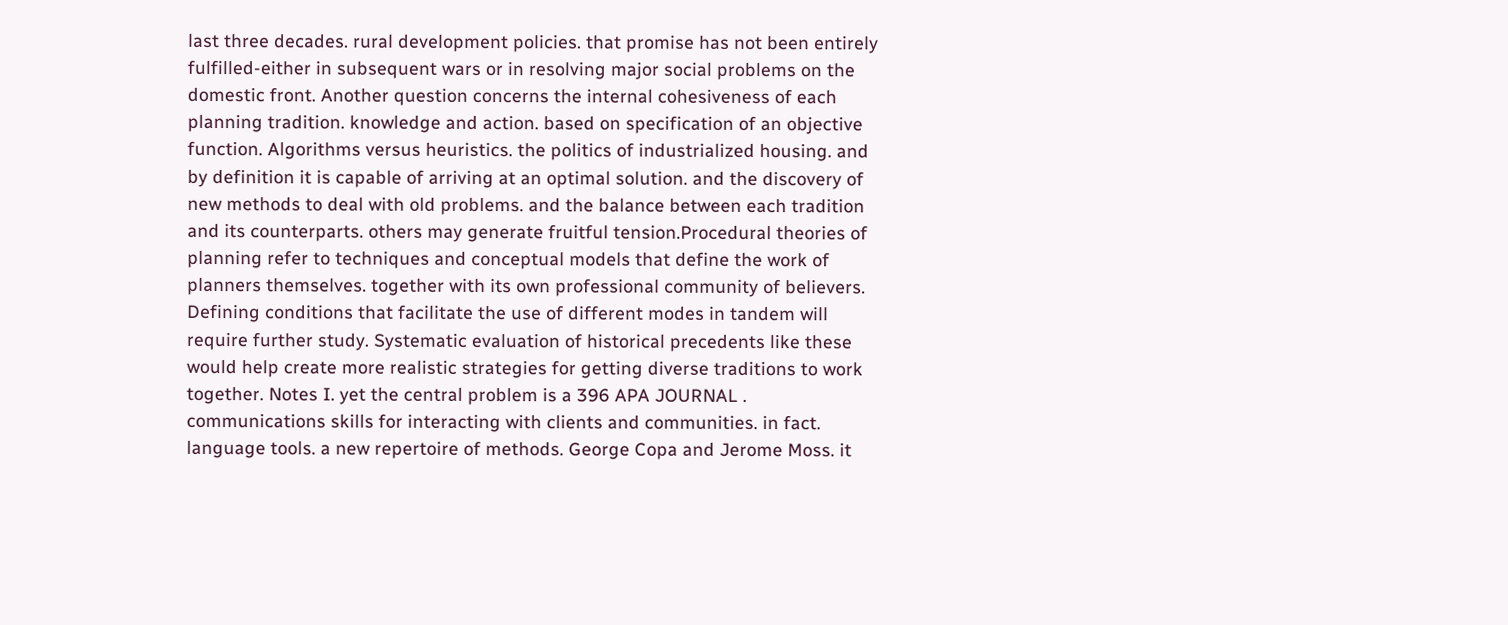last three decades. rural development policies. that promise has not been entirely fulfilled-either in subsequent wars or in resolving major social problems on the domestic front. Another question concerns the internal cohesiveness of each planning tradition. knowledge and action. based on specification of an objective function. Algorithms versus heuristics. the politics of industrialized housing. and by definition it is capable of arriving at an optimal solution. and the discovery of new methods to deal with old problems. and the balance between each tradition and its counterparts. others may generate fruitful tension.Procedural theories of planning refer to techniques and conceptual models that define the work of planners themselves. together with its own professional community of believers. Defining conditions that facilitate the use of different modes in tandem will require further study. Systematic evaluation of historical precedents like these would help create more realistic strategies for getting diverse traditions to work together. Notes I. yet the central problem is a 396 APA JOURNAL . communications skills for interacting with clients and communities. in fact. language tools. a new repertoire of methods. George Copa and Jerome Moss. it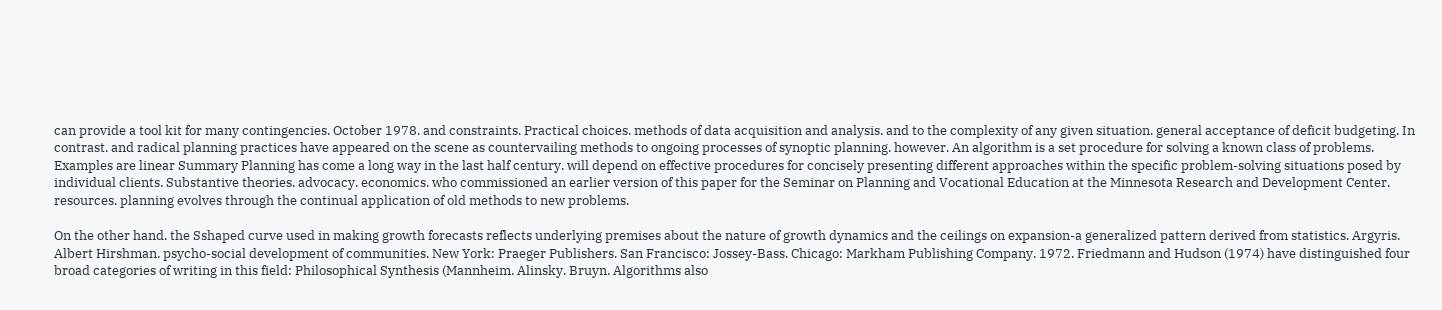can provide a tool kit for many contingencies. October 1978. and constraints. Practical choices. methods of data acquisition and analysis. and to the complexity of any given situation. general acceptance of deficit budgeting. In contrast. and radical planning practices have appeared on the scene as countervailing methods to ongoing processes of synoptic planning. however. An algorithm is a set procedure for solving a known class of problems. Examples are linear Summary Planning has come a long way in the last half century. will depend on effective procedures for concisely presenting different approaches within the specific problem-solving situations posed by individual clients. Substantive theories. advocacy. economics. who commissioned an earlier version of this paper for the Seminar on Planning and Vocational Education at the Minnesota Research and Development Center. resources. planning evolves through the continual application of old methods to new problems.

On the other hand. the Sshaped curve used in making growth forecasts reflects underlying premises about the nature of growth dynamics and the ceilings on expansion-a generalized pattern derived from statistics. Argyris. Albert Hirshman. psycho-social development of communities. New York: Praeger Publishers. San Francisco: Jossey-Bass. Chicago: Markham Publishing Company. 1972. Friedmann and Hudson (1974) have distinguished four broad categories of writing in this field: Philosophical Synthesis (Mannheim. Alinsky. Bruyn. Algorithms also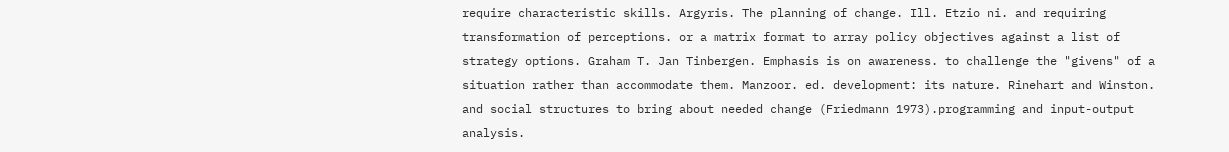require characteristic skills. Argyris. The planning of change. Ill. Etzio ni. and requiring transformation of perceptions. or a matrix format to array policy objectives against a list of strategy options. Graham T. Jan Tinbergen. Emphasis is on awareness. to challenge the "givens" of a situation rather than accommodate them. Manzoor. ed. development: its nature. Rinehart and Winston. and social structures to bring about needed change (Friedmann 1973).programming and input-output analysis.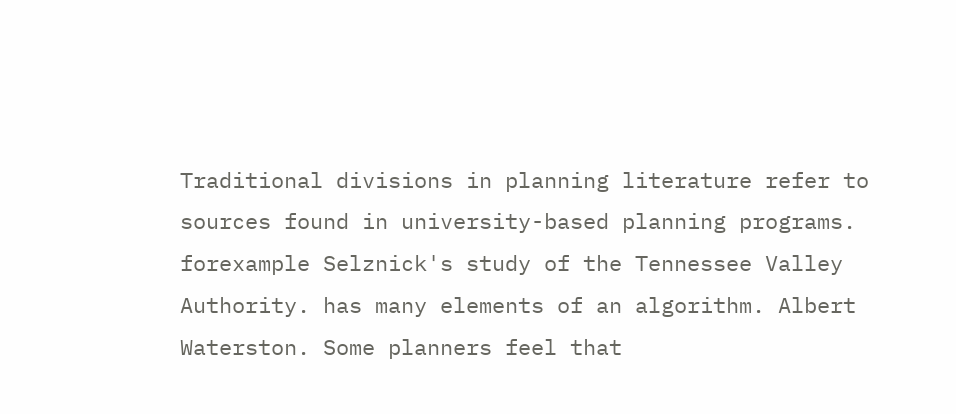Traditional divisions in planning literature refer to sources found in university-based planning programs. forexample Selznick's study of the Tennessee Valley Authority. has many elements of an algorithm. Albert Waterston. Some planners feel that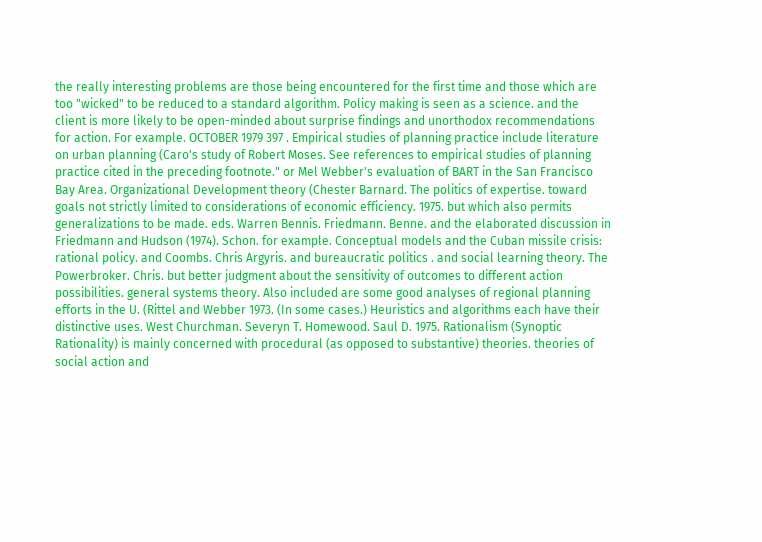the really interesting problems are those being encountered for the first time and those which are too "wicked" to be reduced to a standard algorithm. Policy making is seen as a science. and the client is more likely to be open-minded about surprise findings and unorthodox recommendations for action. For example. OCTOBER 1979 397 . Empirical studies of planning practice include literature on urban planning (Caro's study of Robert Moses. See references to empirical studies of planning practice cited in the preceding footnote." or Mel Webber's evaluation of BART in the San Francisco Bay Area. Organizational Development theory (Chester Barnard. The politics of expertise. toward goals not strictly limited to considerations of economic efficiency. 1975. but which also permits generalizations to be made. eds. Warren Bennis. Friedmann. Benne. and the elaborated discussion in Friedmann and Hudson (1974). Schon. for example. Conceptual models and the Cuban missile crisis: rational policy. and Coombs. Chris Argyris. and bureaucratic politics . and social learning theory. The Powerbroker. Chris. but better judgment about the sensitivity of outcomes to different action possibilities. general systems theory. Also included are some good analyses of regional planning efforts in the U. (Rittel and Webber 1973. (In some cases.) Heuristics and algorithms each have their distinctive uses. West Churchman. Severyn T. Homewood. Saul D. 1975. Rationalism (Synoptic Rationality) is mainly concerned with procedural (as opposed to substantive) theories. theories of social action and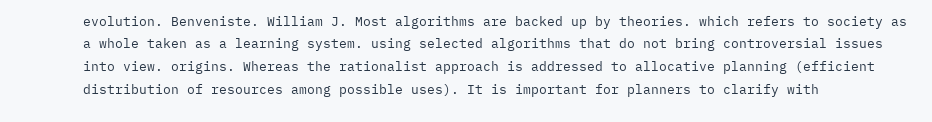evolution. Benveniste. William J. Most algorithms are backed up by theories. which refers to society as a whole taken as a learning system. using selected algorithms that do not bring controversial issues into view. origins. Whereas the rationalist approach is addressed to allocative planning (efficient distribution of resources among possible uses). It is important for planners to clarify with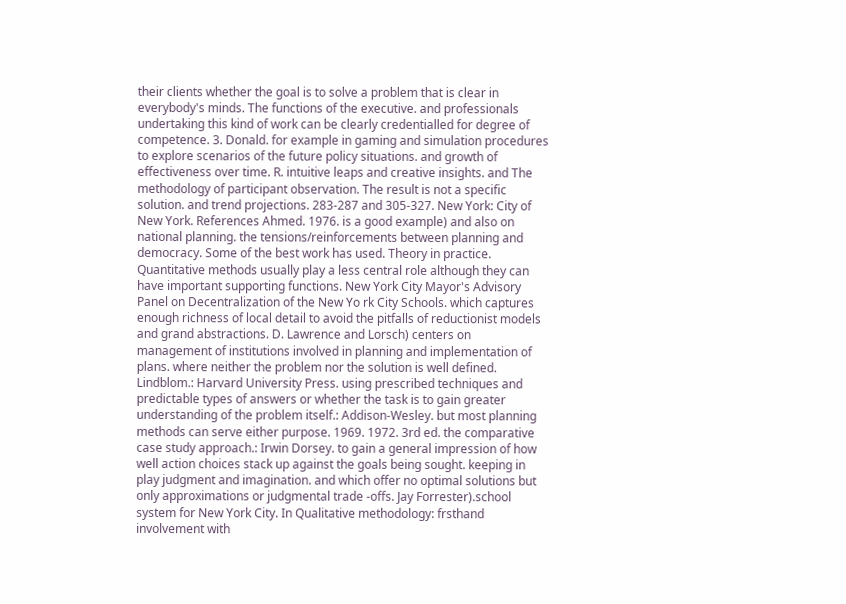their clients whether the goal is to solve a problem that is clear in everybody's minds. The functions of the executive. and professionals undertaking this kind of work can be clearly credentialled for degree of competence. 3. Donald. for example in gaming and simulation procedures to explore scenarios of the future policy situations. and growth of effectiveness over time. R. intuitive leaps and creative insights. and The methodology of participant observation. The result is not a specific solution. and trend projections. 283-287 and 305-327. New York: City of New York. References Ahmed. 1976. is a good example) and also on national planning. the tensions/reinforcements between planning and democracy. Some of the best work has used. Theory in practice. Quantitative methods usually play a less central role although they can have important supporting functions. New York City Mayor's Advisory Panel on Decentralization of the New Yo rk City Schools. which captures enough richness of local detail to avoid the pitfalls of reductionist models and grand abstractions. D. Lawrence and Lorsch) centers on management of institutions involved in planning and implementation of plans. where neither the problem nor the solution is well defined. Lindblom.: Harvard University Press. using prescribed techniques and predictable types of answers or whether the task is to gain greater understanding of the problem itself.: Addison-Wesley. but most planning methods can serve either purpose. 1969. 1972. 3rd ed. the comparative case study approach.: Irwin Dorsey. to gain a general impression of how well action choices stack up against the goals being sought. keeping in play judgment and imagination. and which offer no optimal solutions but only approximations or judgmental trade -offs. Jay Forrester).school system for New York City. In Qualitative methodology: frsthand involvement with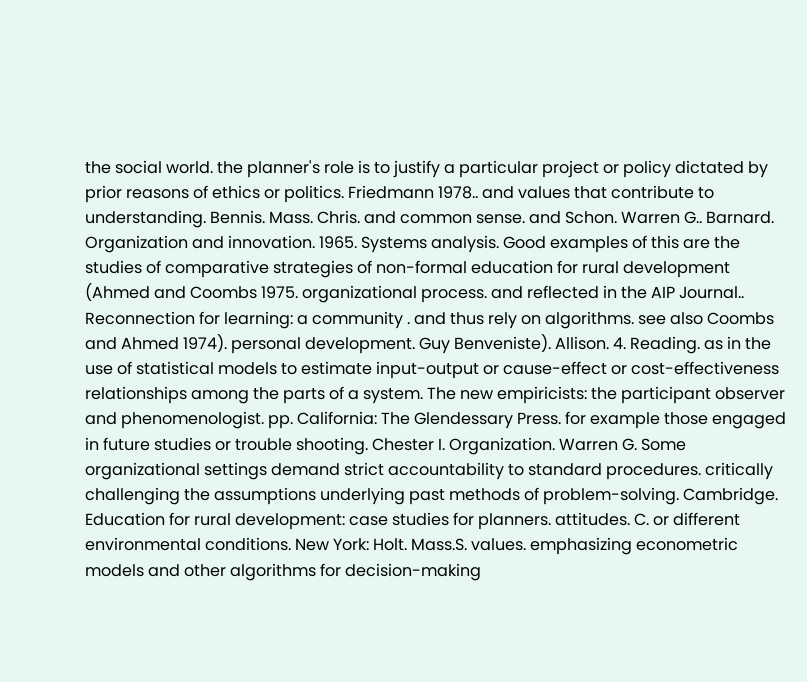the social world. the planner's role is to justify a particular project or policy dictated by prior reasons of ethics or politics. Friedmann 1978.. and values that contribute to understanding. Bennis. Mass. Chris. and common sense. and Schon. Warren G.. Barnard. Organization and innovation. 1965. Systems analysis. Good examples of this are the studies of comparative strategies of non-formal education for rural development (Ahmed and Coombs 1975. organizational process. and reflected in the AIP Journal.. Reconnection for learning: a community . and thus rely on algorithms. see also Coombs and Ahmed 1974). personal development. Guy Benveniste). Allison. 4. Reading. as in the use of statistical models to estimate input-output or cause-effect or cost-effectiveness relationships among the parts of a system. The new empiricists: the participant observer and phenomenologist. pp. California: The Glendessary Press. for example those engaged in future studies or trouble shooting. Chester I. Organization. Warren G. Some organizational settings demand strict accountability to standard procedures. critically challenging the assumptions underlying past methods of problem-solving. Cambridge. Education for rural development: case studies for planners. attitudes. C. or different environmental conditions. New York: Holt. Mass.S. values. emphasizing econometric models and other algorithms for decision-making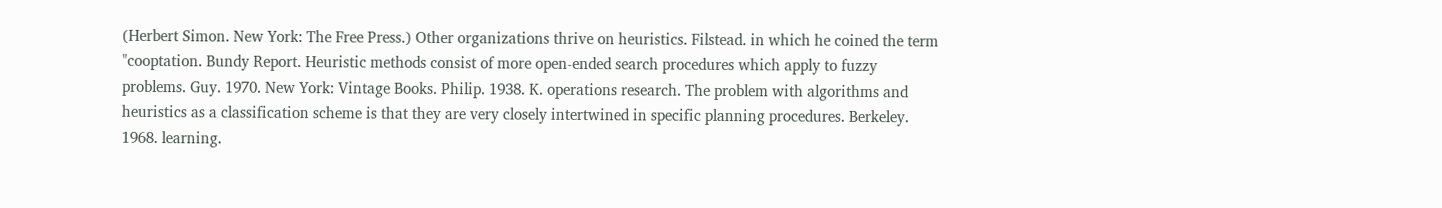(Herbert Simon. New York: The Free Press.) Other organizations thrive on heuristics. Filstead. in which he coined the term "cooptation. Bundy Report. Heuristic methods consist of more open-ended search procedures which apply to fuzzy problems. Guy. 1970. New York: Vintage Books. Philip. 1938. K. operations research. The problem with algorithms and heuristics as a classification scheme is that they are very closely intertwined in specific planning procedures. Berkeley. 1968. learning.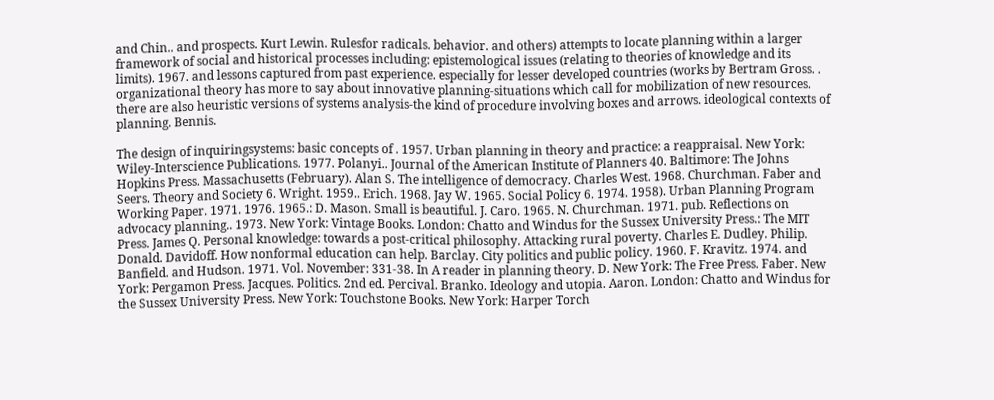and Chin.. and prospects. Kurt Lewin. Rulesfor radicals. behavior. and others) attempts to locate planning within a larger framework of social and historical processes including: epistemological issues (relating to theories of knowledge and its limits). 1967. and lessons captured from past experience. especially for lesser developed countries (works by Bertram Gross. . organizational theory has more to say about innovative planning-situations which call for mobilization of new resources. there are also heuristic versions of systems analysis-the kind of procedure involving boxes and arrows. ideological contexts of planning. Bennis.

The design of inquiringsystems: basic concepts of . 1957. Urban planning in theory and practice: a reappraisal. New York: Wiley-Interscience Publications. 1977. Polanyi.. Journal of the American Institute of Planners 40. Baltimore: The Johns Hopkins Press. Massachusetts (February). Alan S. The intelligence of democracy. Charles West. 1968. Churchman. Faber and Seers. Theory and Society 6. Wright. 1959.. Erich. 1968. Jay W. 1965. Social Policy 6. 1974. 1958). Urban Planning Program Working Paper. 1971. 1976. 1965.: D. Mason. Small is beautiful. J. Caro. 1965. N. Churchman. 1971. pub. Reflections on advocacy planning.. 1973. New York: Vintage Books. London: Chatto and Windus for the Sussex University Press.: The MIT Press. James Q. Personal knowledge: towards a post-critical philosophy. Attacking rural poverty. Charles E. Dudley. Philip. Donald. Davidoff. How nonformal education can help. Barclay. City politics and public policy. 1960. F. Kravitz. 1974. and Banfield. and Hudson. 1971. Vol. November: 331-38. In A reader in planning theory. D. New York: The Free Press. Faber. New York: Pergamon Press. Jacques. Politics. 2nd ed. Percival. Branko. Ideology and utopia. Aaron. London: Chatto and Windus for the Sussex University Press. New York: Touchstone Books. New York: Harper Torch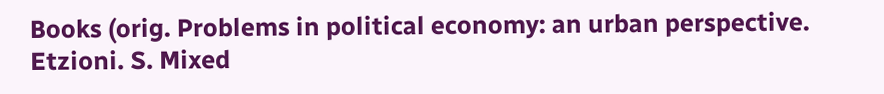Books (orig. Problems in political economy: an urban perspective. Etzioni. S. Mixed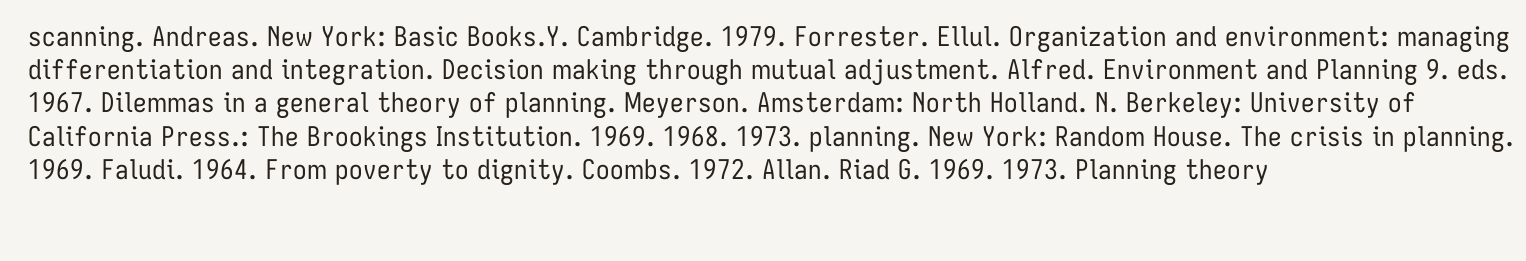scanning. Andreas. New York: Basic Books.Y. Cambridge. 1979. Forrester. Ellul. Organization and environment: managing differentiation and integration. Decision making through mutual adjustment. Alfred. Environment and Planning 9. eds. 1967. Dilemmas in a general theory of planning. Meyerson. Amsterdam: North Holland. N. Berkeley: University of California Press.: The Brookings Institution. 1969. 1968. 1973. planning. New York: Random House. The crisis in planning. 1969. Faludi. 1964. From poverty to dignity. Coombs. 1972. Allan. Riad G. 1969. 1973. Planning theory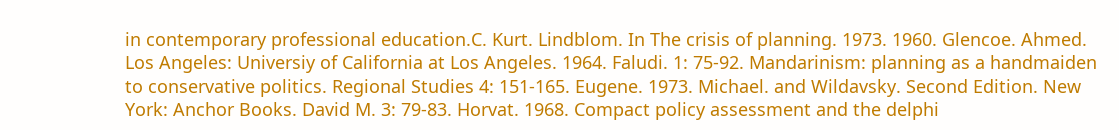in contemporary professional education.C. Kurt. Lindblom. In The crisis of planning. 1973. 1960. Glencoe. Ahmed. Los Angeles: Universiy of California at Los Angeles. 1964. Faludi. 1: 75-92. Mandarinism: planning as a handmaiden to conservative politics. Regional Studies 4: 151-165. Eugene. 1973. Michael. and Wildavsky. Second Edition. New York: Anchor Books. David M. 3: 79-83. Horvat. 1968. Compact policy assessment and the delphi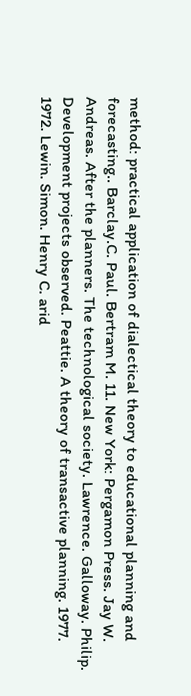method: practical application of dialectical theory to educational planning and forecasting.. Barclay.C. Paul. Bertram M. 11. New York: Pergamon Press. Jay W. Andreas. After the planners. The technological society. Lawrence. Galloway. Philip. Development projects observed. Peattie. A theory of transactive planning. 1977. 1972. Lewin. Simon. Henry C. arid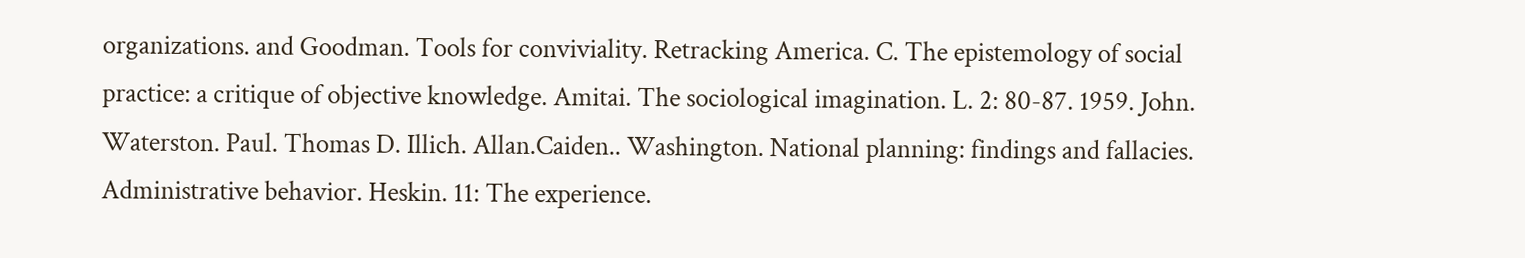organizations. and Goodman. Tools for conviviality. Retracking America. C. The epistemology of social practice: a critique of objective knowledge. Amitai. The sociological imagination. L. 2: 80-87. 1959. John. Waterston. Paul. Thomas D. Illich. Allan.Caiden.. Washington. National planning: findings and fallacies. Administrative behavior. Heskin. 11: The experience.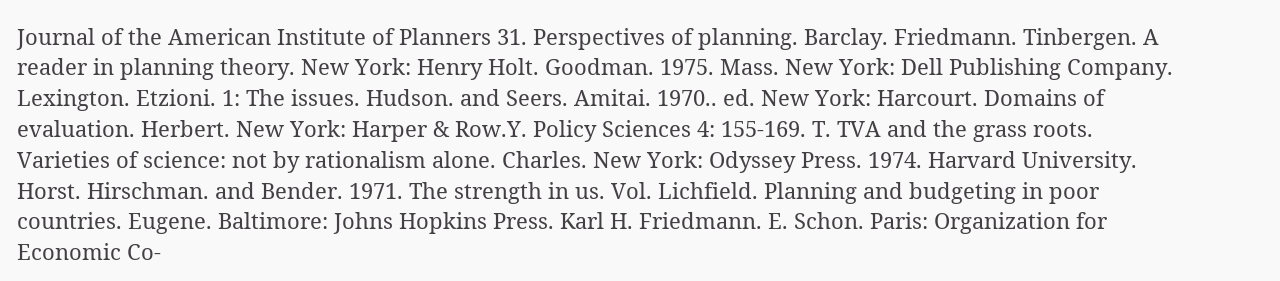Journal of the American Institute of Planners 31. Perspectives of planning. Barclay. Friedmann. Tinbergen. A reader in planning theory. New York: Henry Holt. Goodman. 1975. Mass. New York: Dell Publishing Company. Lexington. Etzioni. 1: The issues. Hudson. and Seers. Amitai. 1970.. ed. New York: Harcourt. Domains of evaluation. Herbert. New York: Harper & Row.Y. Policy Sciences 4: 155-169. T. TVA and the grass roots. Varieties of science: not by rationalism alone. Charles. New York: Odyssey Press. 1974. Harvard University. Horst. Hirschman. and Bender. 1971. The strength in us. Vol. Lichfield. Planning and budgeting in poor countries. Eugene. Baltimore: Johns Hopkins Press. Karl H. Friedmann. E. Schon. Paris: Organization for Economic Co-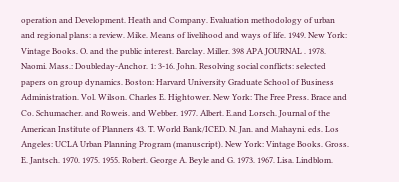operation and Development. Heath and Company. Evaluation methodology of urban and regional plans: a review. Mike. Means of livelihood and ways of life. 1949. New York: Vintage Books. O. and the public interest. Barclay. Miller. 398 APA JOURNAL . 1978. Naomi. Mass.: Doubleday-Anchor. 1: 3-16. John. Resolving social conflicts: selected papers on group dynamics. Boston: Harvard University Graduate School of Business Administration. Vol. Wilson. Charles E. Hightower. New York: The Free Press. Brace and Co. Schumacher. and Roweis. and Webber. 1977. Albert. E.and Lorsch. Journal of the American Institute of Planners 43. T. World Bank/ICED. N. Jan. and Mahayni. eds. Los Angeles: UCLA Urban Planning Program (manuscript). New York: Vintage Books. Gross. E. Jantsch. 1970. 1975. 1955. Robert. George A. Beyle and G. 1973. 1967. Lisa. Lindblom.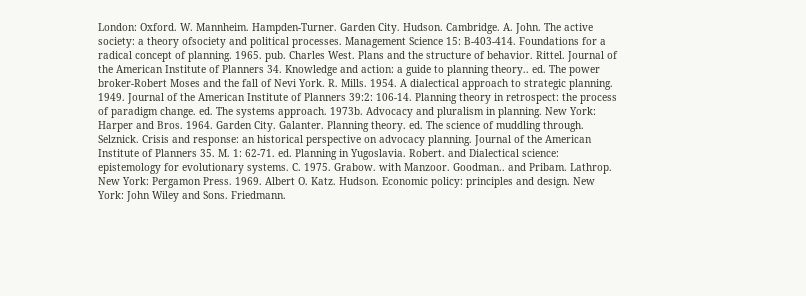London: Oxford. W. Mannheim. Hampden-Turner. Garden City. Hudson. Cambridge. A. John. The active society: a theory ofsociety and political processes. Management Science 15: B-403-414. Foundations for a radical concept of planning. 1965. pub. Charles West. Plans and the structure of behavior. Rittel. Journal of the American Institute of Planners 34. Knowledge and action: a guide to planning theory.. ed. The power broker-Robert Moses and the fall of Nevi York. R. Mills. 1954. A dialectical approach to strategic planning. 1949. Journal of the American Institute of Planners 39:2: 106-14. Planning theory in retrospect: the process of paradigm change. ed. The systems approach. 1973b. Advocacy and pluralism in planning. New York: Harper and Bros. 1964. Garden City. Galanter. Planning theory. ed. The science of muddling through. Selznick. Crisis and response: an historical perspective on advocacy planning. Journal of the American Institute of Planners 35. M. 1: 62-71. ed. Planning in Yugoslavia. Robert. and Dialectical science: epistemology for evolutionary systems. C. 1975. Grabow. with Manzoor. Goodman.. and Pribam. Lathrop. New York: Pergamon Press. 1969. Albert O. Katz. Hudson. Economic policy: principles and design. New York: John Wiley and Sons. Friedmann.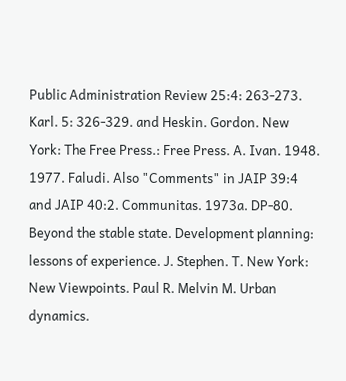Public Administration Review 25:4: 263-273. Karl. 5: 326-329. and Heskin. Gordon. New York: The Free Press.: Free Press. A. Ivan. 1948. 1977. Faludi. Also "Comments" in JAIP 39:4 and JAIP 40:2. Communitas. 1973a. DP-80. Beyond the stable state. Development planning: lessons of experience. J. Stephen. T. New York: New Viewpoints. Paul R. Melvin M. Urban dynamics.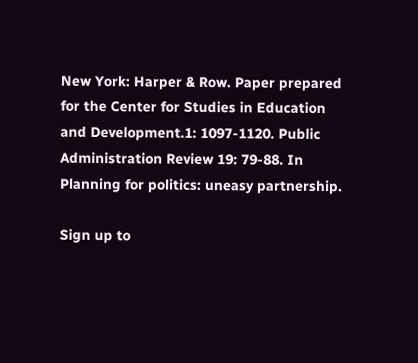New York: Harper & Row. Paper prepared for the Center for Studies in Education and Development.1: 1097-1120. Public Administration Review 19: 79-88. In Planning for politics: uneasy partnership.

Sign up to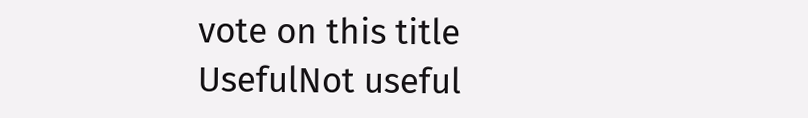vote on this title
UsefulNot useful